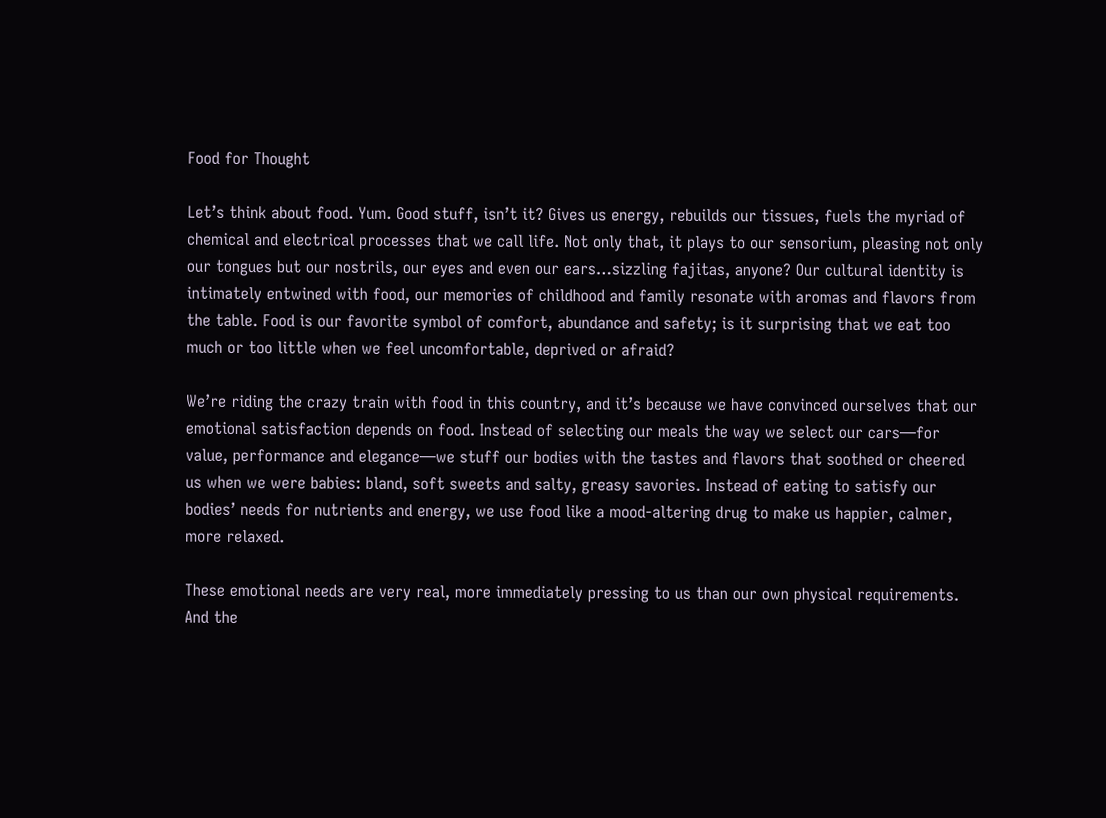Food for Thought

Let’s think about food. Yum. Good stuff, isn’t it? Gives us energy, rebuilds our tissues, fuels the myriad of chemical and electrical processes that we call life. Not only that, it plays to our sensorium, pleasing not only our tongues but our nostrils, our eyes and even our ears…sizzling fajitas, anyone? Our cultural identity is intimately entwined with food, our memories of childhood and family resonate with aromas and flavors from the table. Food is our favorite symbol of comfort, abundance and safety; is it surprising that we eat too much or too little when we feel uncomfortable, deprived or afraid?

We’re riding the crazy train with food in this country, and it’s because we have convinced ourselves that our emotional satisfaction depends on food. Instead of selecting our meals the way we select our cars—for value, performance and elegance—we stuff our bodies with the tastes and flavors that soothed or cheered us when we were babies: bland, soft sweets and salty, greasy savories. Instead of eating to satisfy our bodies’ needs for nutrients and energy, we use food like a mood-altering drug to make us happier, calmer, more relaxed.

These emotional needs are very real, more immediately pressing to us than our own physical requirements. And the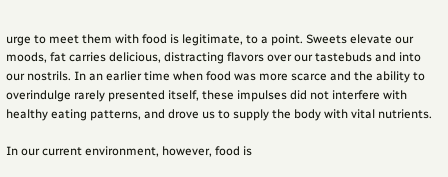urge to meet them with food is legitimate, to a point. Sweets elevate our moods, fat carries delicious, distracting flavors over our tastebuds and into our nostrils. In an earlier time when food was more scarce and the ability to overindulge rarely presented itself, these impulses did not interfere with healthy eating patterns, and drove us to supply the body with vital nutrients.

In our current environment, however, food is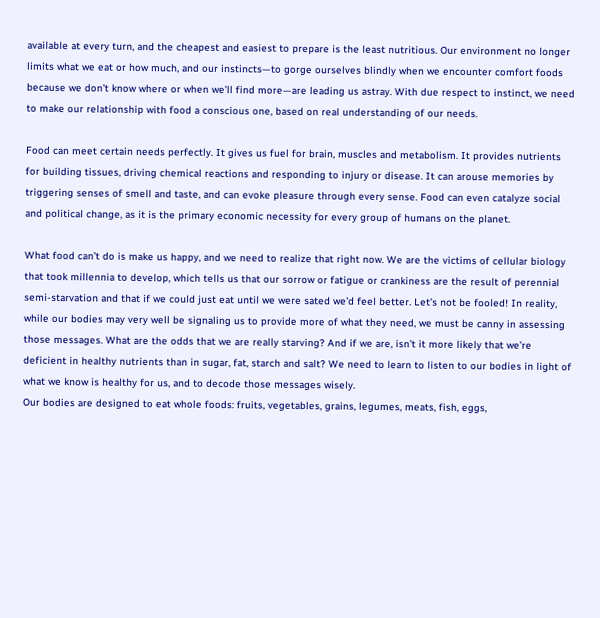available at every turn, and the cheapest and easiest to prepare is the least nutritious. Our environment no longer limits what we eat or how much, and our instincts—to gorge ourselves blindly when we encounter comfort foods because we don’t know where or when we’ll find more—are leading us astray. With due respect to instinct, we need to make our relationship with food a conscious one, based on real understanding of our needs.

Food can meet certain needs perfectly. It gives us fuel for brain, muscles and metabolism. It provides nutrients for building tissues, driving chemical reactions and responding to injury or disease. It can arouse memories by triggering senses of smell and taste, and can evoke pleasure through every sense. Food can even catalyze social and political change, as it is the primary economic necessity for every group of humans on the planet.

What food can’t do is make us happy, and we need to realize that right now. We are the victims of cellular biology that took millennia to develop, which tells us that our sorrow or fatigue or crankiness are the result of perennial semi-starvation and that if we could just eat until we were sated we’d feel better. Let’s not be fooled! In reality, while our bodies may very well be signaling us to provide more of what they need, we must be canny in assessing those messages. What are the odds that we are really starving? And if we are, isn’t it more likely that we’re deficient in healthy nutrients than in sugar, fat, starch and salt? We need to learn to listen to our bodies in light of what we know is healthy for us, and to decode those messages wisely.
Our bodies are designed to eat whole foods: fruits, vegetables, grains, legumes, meats, fish, eggs,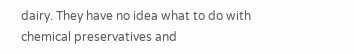dairy. They have no idea what to do with chemical preservatives and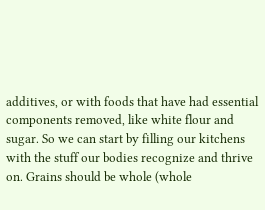additives, or with foods that have had essential components removed, like white flour and sugar. So we can start by filling our kitchens with the stuff our bodies recognize and thrive on. Grains should be whole (whole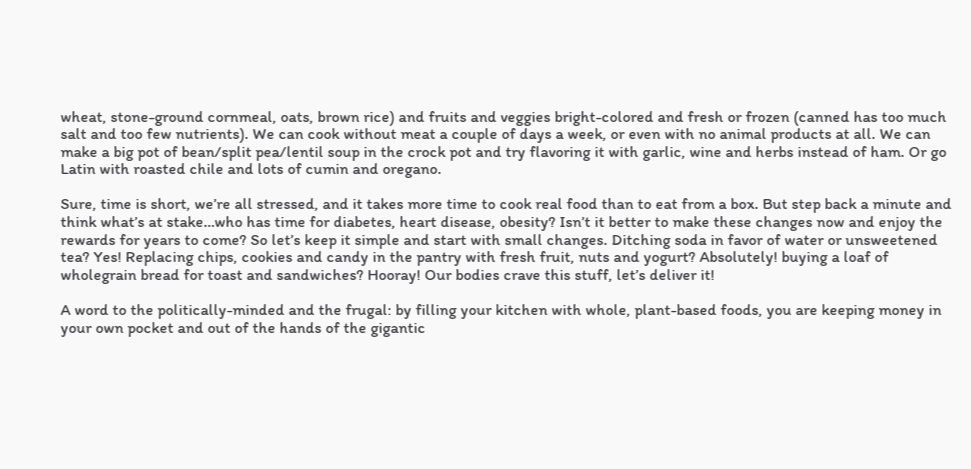wheat, stone-ground cornmeal, oats, brown rice) and fruits and veggies bright-colored and fresh or frozen (canned has too much salt and too few nutrients). We can cook without meat a couple of days a week, or even with no animal products at all. We can make a big pot of bean/split pea/lentil soup in the crock pot and try flavoring it with garlic, wine and herbs instead of ham. Or go Latin with roasted chile and lots of cumin and oregano.

Sure, time is short, we’re all stressed, and it takes more time to cook real food than to eat from a box. But step back a minute and think what’s at stake…who has time for diabetes, heart disease, obesity? Isn’t it better to make these changes now and enjoy the rewards for years to come? So let’s keep it simple and start with small changes. Ditching soda in favor of water or unsweetened tea? Yes! Replacing chips, cookies and candy in the pantry with fresh fruit, nuts and yogurt? Absolutely! buying a loaf of wholegrain bread for toast and sandwiches? Hooray! Our bodies crave this stuff, let’s deliver it!

A word to the politically-minded and the frugal: by filling your kitchen with whole, plant-based foods, you are keeping money in your own pocket and out of the hands of the gigantic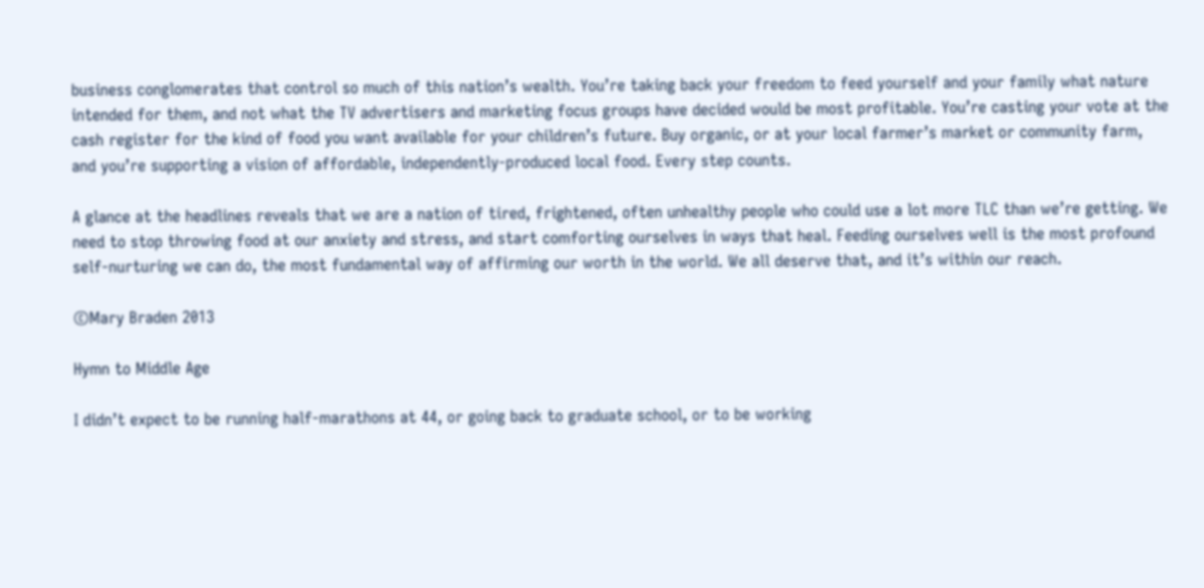business conglomerates that control so much of this nation’s wealth. You’re taking back your freedom to feed yourself and your family what nature intended for them, and not what the TV advertisers and marketing focus groups have decided would be most profitable. You’re casting your vote at the cash register for the kind of food you want available for your children’s future. Buy organic, or at your local farmer’s market or community farm, and you’re supporting a vision of affordable, independently-produced local food. Every step counts.

A glance at the headlines reveals that we are a nation of tired, frightened, often unhealthy people who could use a lot more TLC than we’re getting. We need to stop throwing food at our anxiety and stress, and start comforting ourselves in ways that heal. Feeding ourselves well is the most profound self-nurturing we can do, the most fundamental way of affirming our worth in the world. We all deserve that, and it’s within our reach.

©Mary Braden 2013

Hymn to Middle Age

I didn’t expect to be running half-marathons at 44, or going back to graduate school, or to be working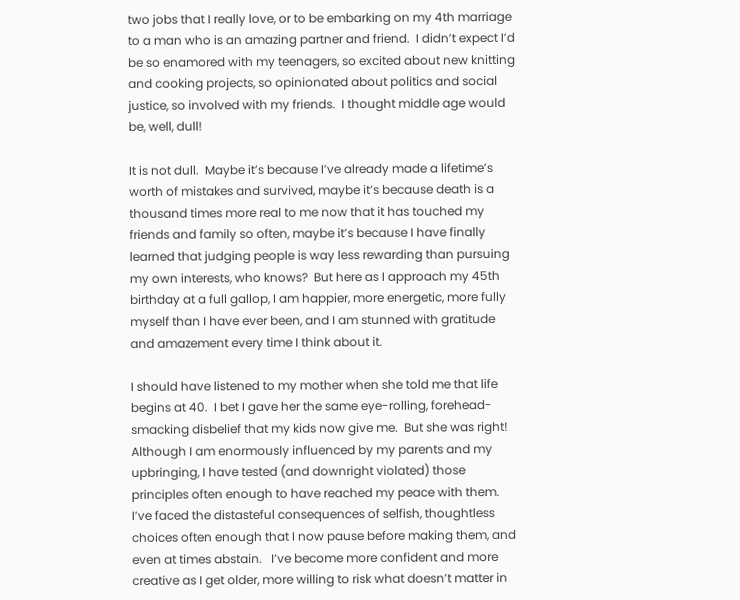two jobs that I really love, or to be embarking on my 4th marriage to a man who is an amazing partner and friend.  I didn’t expect I’d be so enamored with my teenagers, so excited about new knitting and cooking projects, so opinionated about politics and social justice, so involved with my friends.  I thought middle age would be, well, dull!

It is not dull.  Maybe it’s because I’ve already made a lifetime’s worth of mistakes and survived, maybe it’s because death is a thousand times more real to me now that it has touched my friends and family so often, maybe it’s because I have finally learned that judging people is way less rewarding than pursuing my own interests, who knows?  But here as I approach my 45th birthday at a full gallop, I am happier, more energetic, more fully myself than I have ever been, and I am stunned with gratitude and amazement every time I think about it.

I should have listened to my mother when she told me that life begins at 40.  I bet I gave her the same eye-rolling, forehead-smacking disbelief that my kids now give me.  But she was right!  Although I am enormously influenced by my parents and my upbringing, I have tested (and downright violated) those principles often enough to have reached my peace with them.   I’ve faced the distasteful consequences of selfish, thoughtless choices often enough that I now pause before making them, and even at times abstain.   I’ve become more confident and more creative as I get older, more willing to risk what doesn’t matter in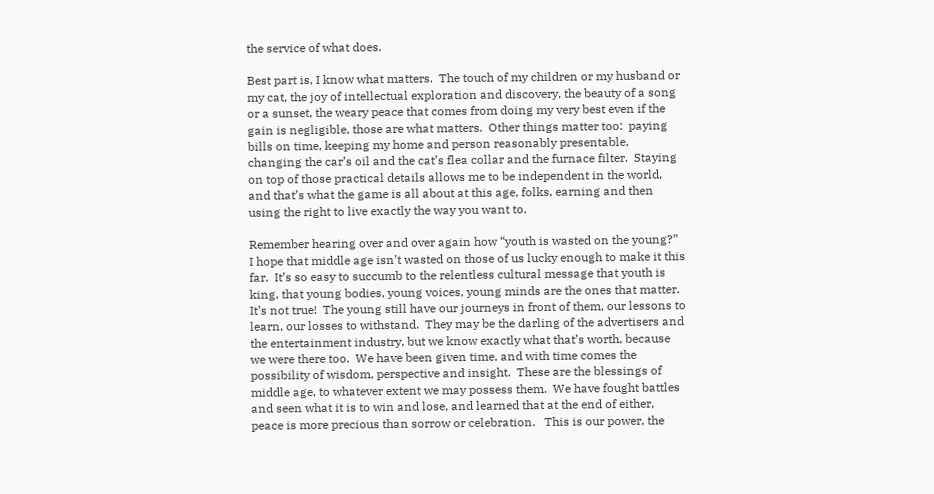the service of what does.

Best part is, I know what matters.  The touch of my children or my husband or my cat, the joy of intellectual exploration and discovery, the beauty of a song or a sunset, the weary peace that comes from doing my very best even if the gain is negligible, those are what matters.  Other things matter too:  paying bills on time, keeping my home and person reasonably presentable, changing the car’s oil and the cat’s flea collar and the furnace filter.  Staying on top of those practical details allows me to be independent in the world, and that’s what the game is all about at this age, folks, earning and then using the right to live exactly the way you want to.

Remember hearing over and over again how “youth is wasted on the young?”  I hope that middle age isn’t wasted on those of us lucky enough to make it this far.  It’s so easy to succumb to the relentless cultural message that youth is king, that young bodies, young voices, young minds are the ones that matter.  It’s not true!  The young still have our journeys in front of them, our lessons to learn, our losses to withstand.  They may be the darling of the advertisers and the entertainment industry, but we know exactly what that’s worth, because we were there too.  We have been given time, and with time comes the possibility of wisdom, perspective and insight.  These are the blessings of middle age, to whatever extent we may possess them.  We have fought battles and seen what it is to win and lose, and learned that at the end of either, peace is more precious than sorrow or celebration.   This is our power, the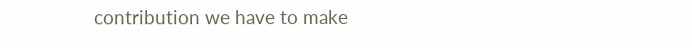contribution we have to make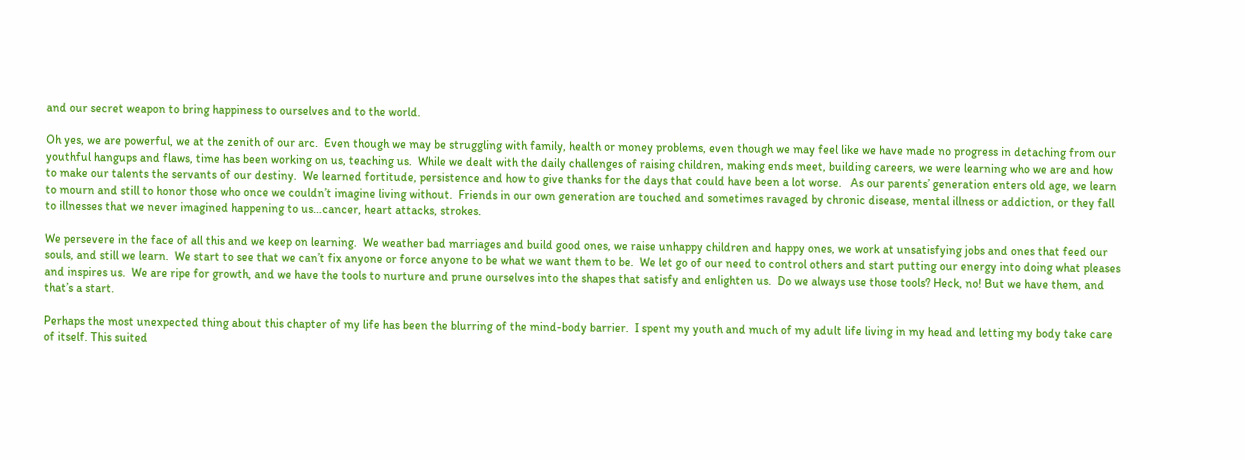and our secret weapon to bring happiness to ourselves and to the world.

Oh yes, we are powerful, we at the zenith of our arc.  Even though we may be struggling with family, health or money problems, even though we may feel like we have made no progress in detaching from our youthful hangups and flaws, time has been working on us, teaching us.  While we dealt with the daily challenges of raising children, making ends meet, building careers, we were learning who we are and how to make our talents the servants of our destiny.  We learned fortitude, persistence and how to give thanks for the days that could have been a lot worse.   As our parents’ generation enters old age, we learn to mourn and still to honor those who once we couldn’t imagine living without.  Friends in our own generation are touched and sometimes ravaged by chronic disease, mental illness or addiction, or they fall to illnesses that we never imagined happening to us…cancer, heart attacks, strokes.

We persevere in the face of all this and we keep on learning.  We weather bad marriages and build good ones, we raise unhappy children and happy ones, we work at unsatisfying jobs and ones that feed our souls, and still we learn.  We start to see that we can’t fix anyone or force anyone to be what we want them to be.  We let go of our need to control others and start putting our energy into doing what pleases and inspires us.  We are ripe for growth, and we have the tools to nurture and prune ourselves into the shapes that satisfy and enlighten us.  Do we always use those tools? Heck, no! But we have them, and that’s a start.

Perhaps the most unexpected thing about this chapter of my life has been the blurring of the mind-body barrier.  I spent my youth and much of my adult life living in my head and letting my body take care of itself. This suited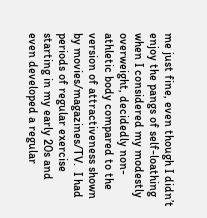me just fine, even though I didn’t enjoy the pangs of self-loathing when I considered my modestly overweight, decidedly non-athletic body compared to the version of attractiveness shown by movies/magazines/TV.  I had periods of regular exercise starting in my early 20s and even developed a regular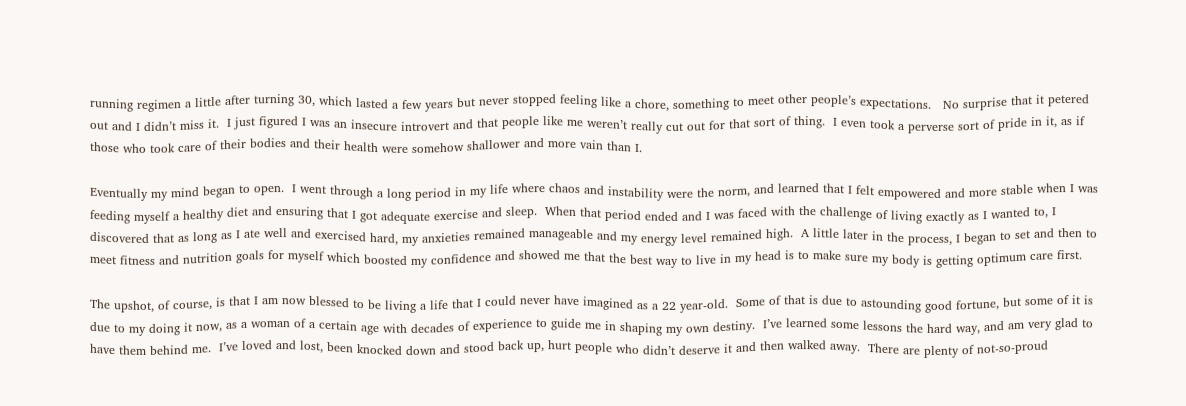running regimen a little after turning 30, which lasted a few years but never stopped feeling like a chore, something to meet other people’s expectations.   No surprise that it petered out and I didn’t miss it.  I just figured I was an insecure introvert and that people like me weren’t really cut out for that sort of thing.  I even took a perverse sort of pride in it, as if those who took care of their bodies and their health were somehow shallower and more vain than I.

Eventually my mind began to open.  I went through a long period in my life where chaos and instability were the norm, and learned that I felt empowered and more stable when I was feeding myself a healthy diet and ensuring that I got adequate exercise and sleep.  When that period ended and I was faced with the challenge of living exactly as I wanted to, I discovered that as long as I ate well and exercised hard, my anxieties remained manageable and my energy level remained high.  A little later in the process, I began to set and then to meet fitness and nutrition goals for myself which boosted my confidence and showed me that the best way to live in my head is to make sure my body is getting optimum care first.

The upshot, of course, is that I am now blessed to be living a life that I could never have imagined as a 22 year-old.  Some of that is due to astounding good fortune, but some of it is due to my doing it now, as a woman of a certain age with decades of experience to guide me in shaping my own destiny.  I’ve learned some lessons the hard way, and am very glad to have them behind me.  I’ve loved and lost, been knocked down and stood back up, hurt people who didn’t deserve it and then walked away.  There are plenty of not-so-proud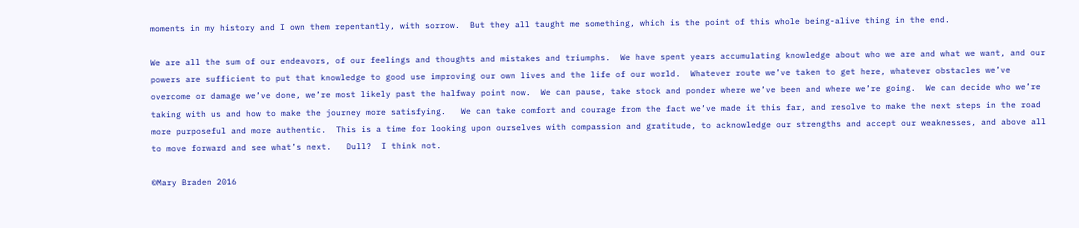moments in my history and I own them repentantly, with sorrow.  But they all taught me something, which is the point of this whole being-alive thing in the end.

We are all the sum of our endeavors, of our feelings and thoughts and mistakes and triumphs.  We have spent years accumulating knowledge about who we are and what we want, and our powers are sufficient to put that knowledge to good use improving our own lives and the life of our world.  Whatever route we’ve taken to get here, whatever obstacles we’ve overcome or damage we’ve done, we’re most likely past the halfway point now.  We can pause, take stock and ponder where we’ve been and where we’re going.  We can decide who we’re taking with us and how to make the journey more satisfying.   We can take comfort and courage from the fact we’ve made it this far, and resolve to make the next steps in the road more purposeful and more authentic.  This is a time for looking upon ourselves with compassion and gratitude, to acknowledge our strengths and accept our weaknesses, and above all to move forward and see what’s next.   Dull?  I think not.

©Mary Braden 2016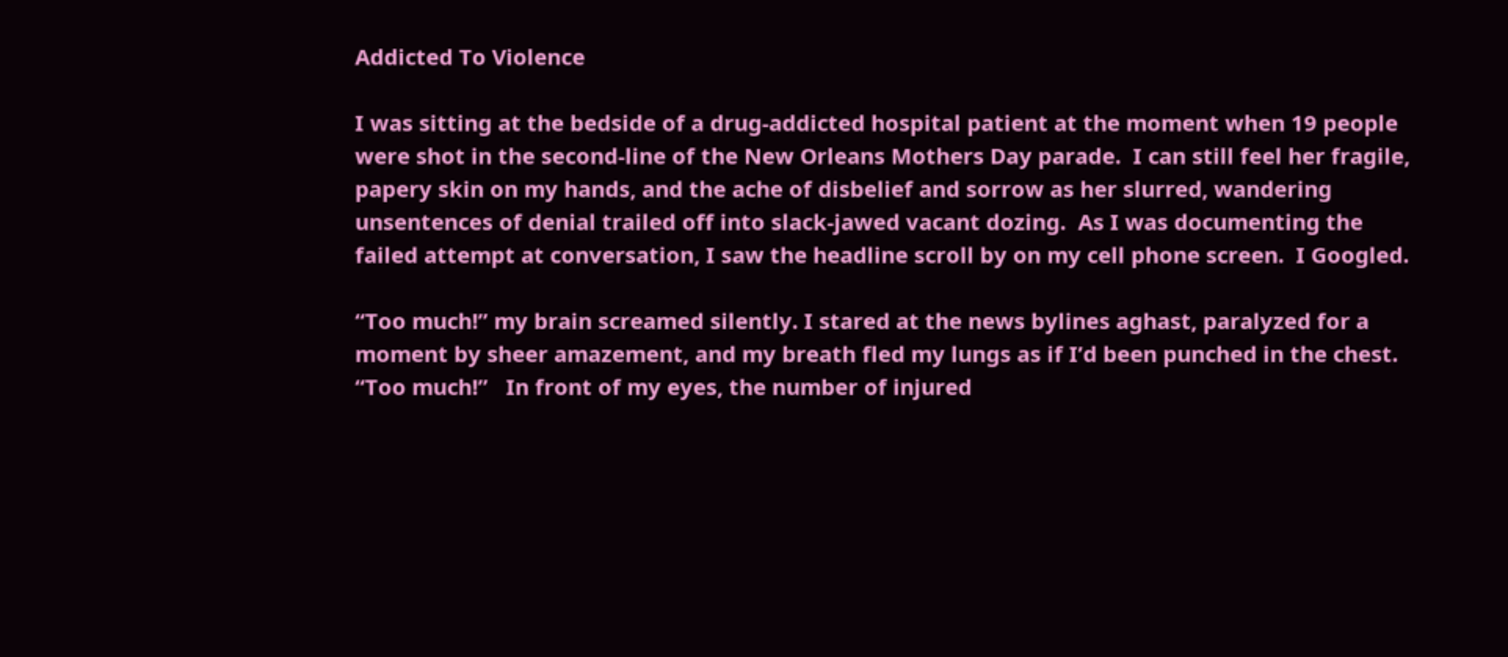Addicted To Violence

I was sitting at the bedside of a drug-addicted hospital patient at the moment when 19 people were shot in the second-line of the New Orleans Mothers Day parade.  I can still feel her fragile, papery skin on my hands, and the ache of disbelief and sorrow as her slurred, wandering unsentences of denial trailed off into slack-jawed vacant dozing.  As I was documenting the failed attempt at conversation, I saw the headline scroll by on my cell phone screen.  I Googled.

“Too much!” my brain screamed silently. I stared at the news bylines aghast, paralyzed for a moment by sheer amazement, and my breath fled my lungs as if I’d been punched in the chest. “Too much!”   In front of my eyes, the number of injured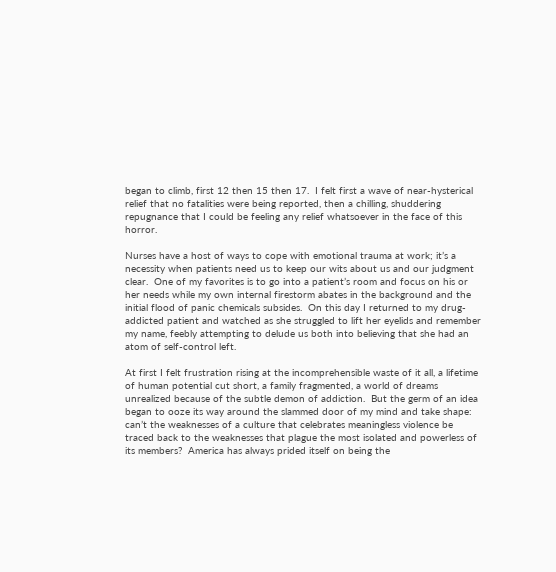began to climb, first 12 then 15 then 17.  I felt first a wave of near-hysterical relief that no fatalities were being reported, then a chilling, shuddering repugnance that I could be feeling any relief whatsoever in the face of this horror.

Nurses have a host of ways to cope with emotional trauma at work; it’s a necessity when patients need us to keep our wits about us and our judgment clear.  One of my favorites is to go into a patient’s room and focus on his or her needs while my own internal firestorm abates in the background and the initial flood of panic chemicals subsides.  On this day I returned to my drug-addicted patient and watched as she struggled to lift her eyelids and remember my name, feebly attempting to delude us both into believing that she had an atom of self-control left.

At first I felt frustration rising at the incomprehensible waste of it all, a lifetime of human potential cut short, a family fragmented, a world of dreams unrealized because of the subtle demon of addiction.  But the germ of an idea began to ooze its way around the slammed door of my mind and take shape:  can’t the weaknesses of a culture that celebrates meaningless violence be traced back to the weaknesses that plague the most isolated and powerless of its members?  America has always prided itself on being the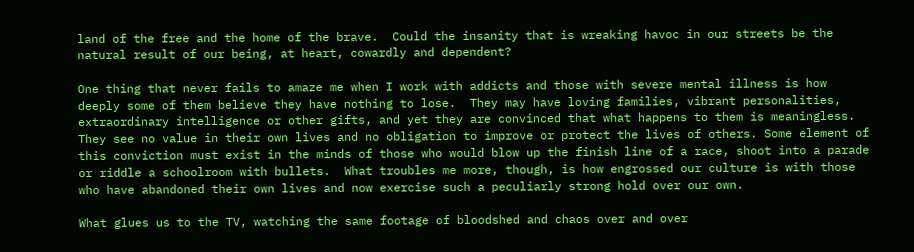land of the free and the home of the brave.  Could the insanity that is wreaking havoc in our streets be the natural result of our being, at heart, cowardly and dependent?

One thing that never fails to amaze me when I work with addicts and those with severe mental illness is how deeply some of them believe they have nothing to lose.  They may have loving families, vibrant personalities, extraordinary intelligence or other gifts, and yet they are convinced that what happens to them is meaningless.  They see no value in their own lives and no obligation to improve or protect the lives of others. Some element of this conviction must exist in the minds of those who would blow up the finish line of a race, shoot into a parade or riddle a schoolroom with bullets.  What troubles me more, though, is how engrossed our culture is with those who have abandoned their own lives and now exercise such a peculiarly strong hold over our own.

What glues us to the TV, watching the same footage of bloodshed and chaos over and over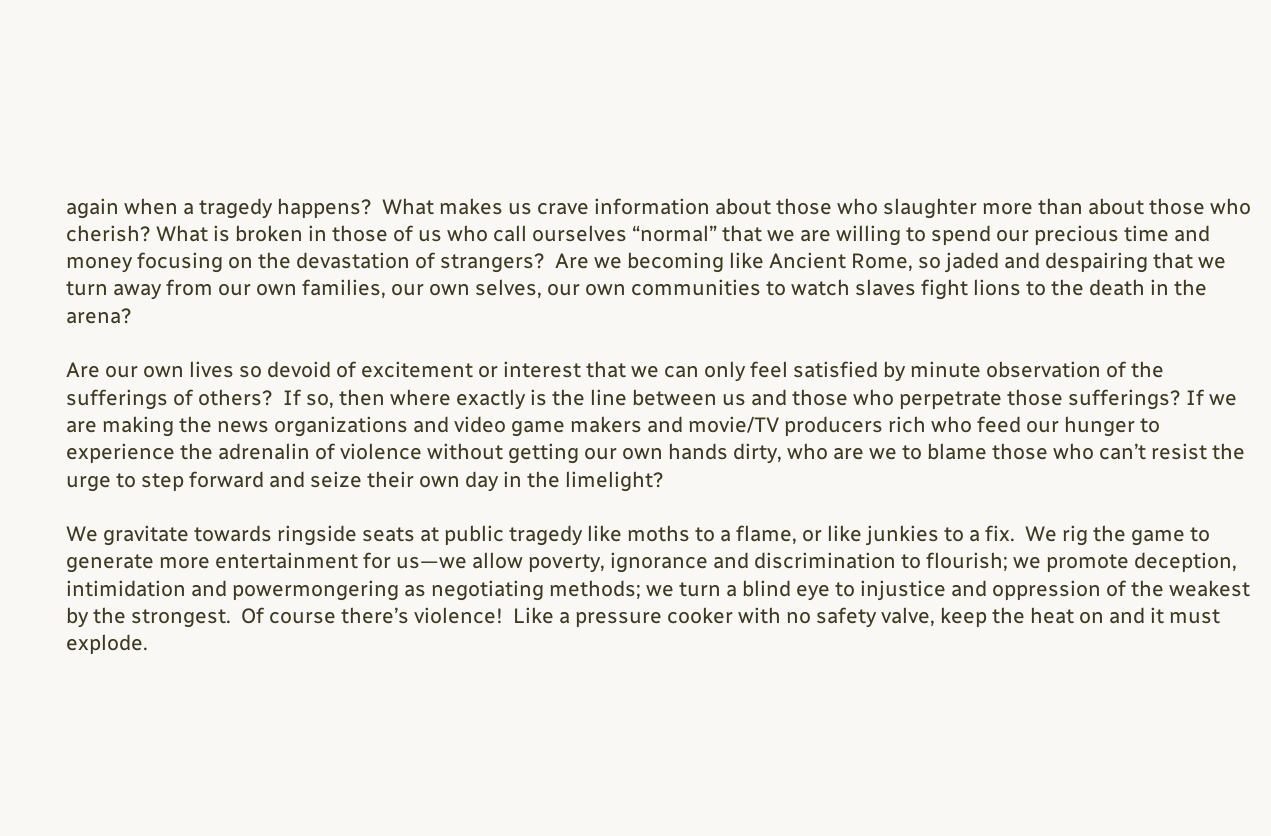again when a tragedy happens?  What makes us crave information about those who slaughter more than about those who cherish? What is broken in those of us who call ourselves “normal” that we are willing to spend our precious time and money focusing on the devastation of strangers?  Are we becoming like Ancient Rome, so jaded and despairing that we turn away from our own families, our own selves, our own communities to watch slaves fight lions to the death in the arena?

Are our own lives so devoid of excitement or interest that we can only feel satisfied by minute observation of the sufferings of others?  If so, then where exactly is the line between us and those who perpetrate those sufferings? If we are making the news organizations and video game makers and movie/TV producers rich who feed our hunger to experience the adrenalin of violence without getting our own hands dirty, who are we to blame those who can’t resist the urge to step forward and seize their own day in the limelight?

We gravitate towards ringside seats at public tragedy like moths to a flame, or like junkies to a fix.  We rig the game to generate more entertainment for us—we allow poverty, ignorance and discrimination to flourish; we promote deception, intimidation and powermongering as negotiating methods; we turn a blind eye to injustice and oppression of the weakest by the strongest.  Of course there’s violence!  Like a pressure cooker with no safety valve, keep the heat on and it must explode.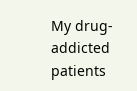My drug-addicted patients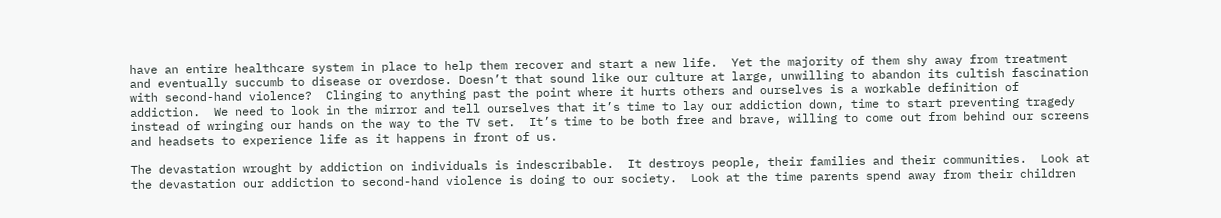have an entire healthcare system in place to help them recover and start a new life.  Yet the majority of them shy away from treatment and eventually succumb to disease or overdose. Doesn’t that sound like our culture at large, unwilling to abandon its cultish fascination with second-hand violence?  Clinging to anything past the point where it hurts others and ourselves is a workable definition of addiction.  We need to look in the mirror and tell ourselves that it’s time to lay our addiction down, time to start preventing tragedy instead of wringing our hands on the way to the TV set.  It’s time to be both free and brave, willing to come out from behind our screens and headsets to experience life as it happens in front of us.

The devastation wrought by addiction on individuals is indescribable.  It destroys people, their families and their communities.  Look at the devastation our addiction to second-hand violence is doing to our society.  Look at the time parents spend away from their children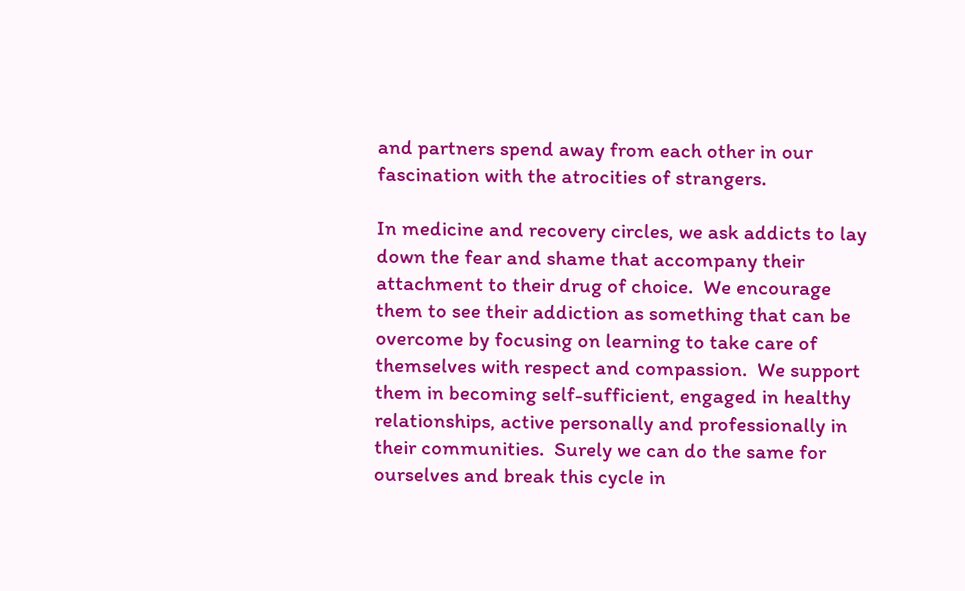and partners spend away from each other in our fascination with the atrocities of strangers.

In medicine and recovery circles, we ask addicts to lay down the fear and shame that accompany their attachment to their drug of choice.  We encourage them to see their addiction as something that can be overcome by focusing on learning to take care of themselves with respect and compassion.  We support them in becoming self-sufficient, engaged in healthy relationships, active personally and professionally in their communities.  Surely we can do the same for ourselves and break this cycle in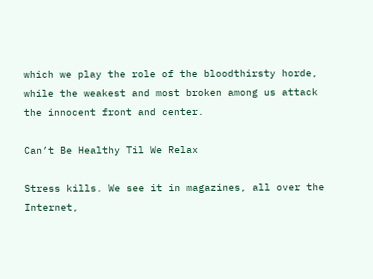which we play the role of the bloodthirsty horde, while the weakest and most broken among us attack the innocent front and center.

Can’t Be Healthy Til We Relax

Stress kills. We see it in magazines, all over the Internet,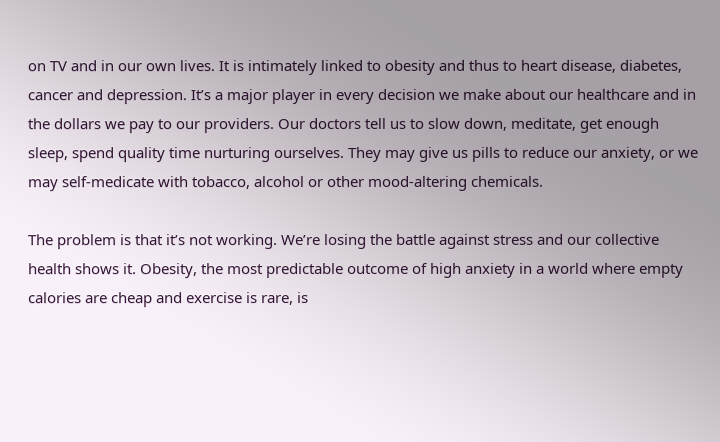on TV and in our own lives. It is intimately linked to obesity and thus to heart disease, diabetes, cancer and depression. It’s a major player in every decision we make about our healthcare and in the dollars we pay to our providers. Our doctors tell us to slow down, meditate, get enough sleep, spend quality time nurturing ourselves. They may give us pills to reduce our anxiety, or we may self-medicate with tobacco, alcohol or other mood-altering chemicals.

The problem is that it’s not working. We’re losing the battle against stress and our collective health shows it. Obesity, the most predictable outcome of high anxiety in a world where empty calories are cheap and exercise is rare, is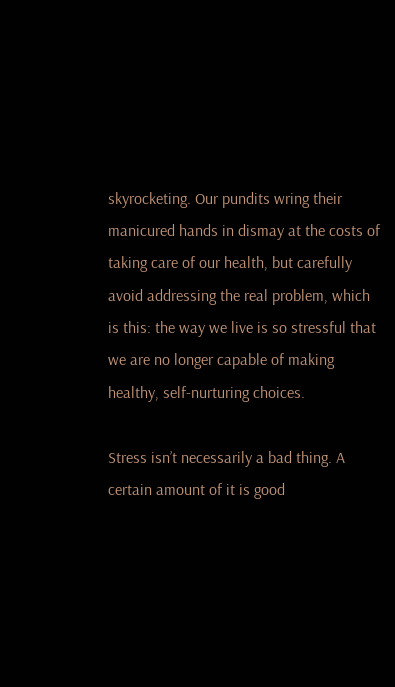skyrocketing. Our pundits wring their manicured hands in dismay at the costs of taking care of our health, but carefully avoid addressing the real problem, which is this: the way we live is so stressful that we are no longer capable of making healthy, self-nurturing choices.

Stress isn’t necessarily a bad thing. A certain amount of it is good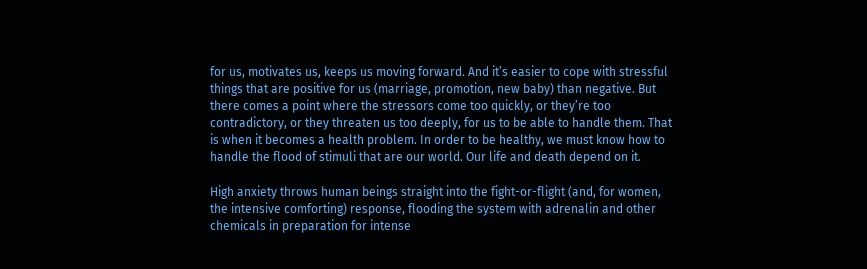for us, motivates us, keeps us moving forward. And it’s easier to cope with stressful things that are positive for us (marriage, promotion, new baby) than negative. But there comes a point where the stressors come too quickly, or they’re too contradictory, or they threaten us too deeply, for us to be able to handle them. That is when it becomes a health problem. In order to be healthy, we must know how to handle the flood of stimuli that are our world. Our life and death depend on it.

High anxiety throws human beings straight into the fight-or-flight (and, for women, the intensive comforting) response, flooding the system with adrenalin and other chemicals in preparation for intense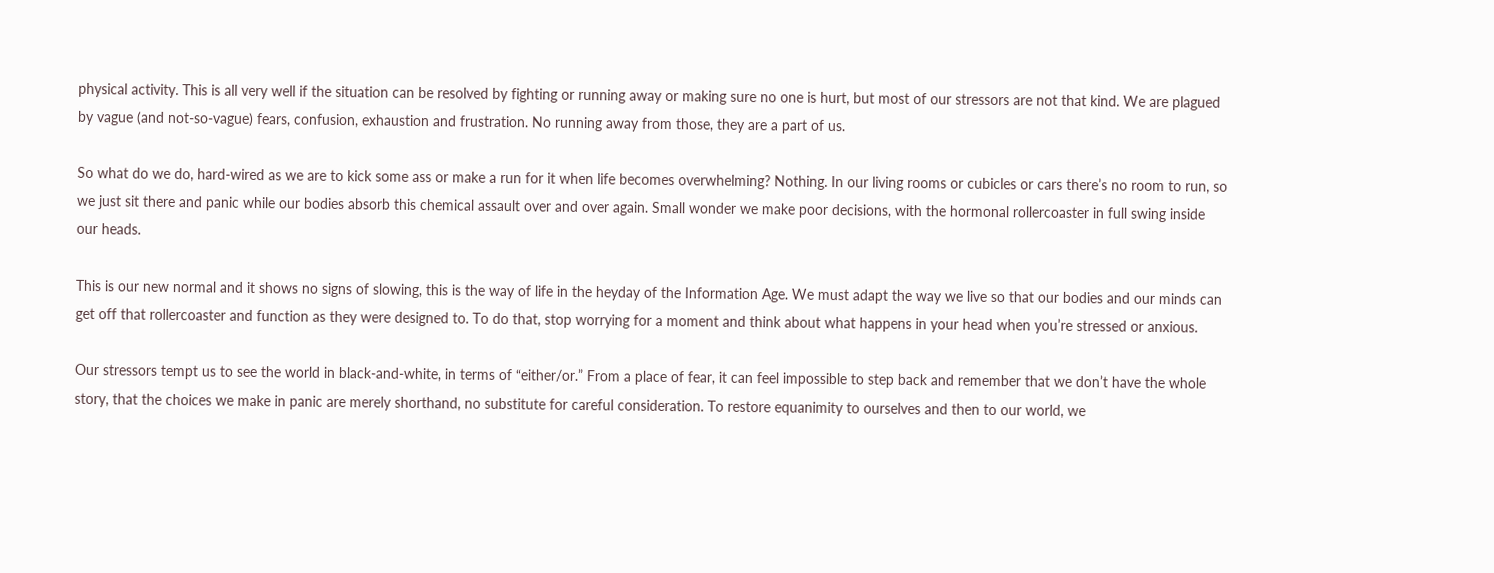physical activity. This is all very well if the situation can be resolved by fighting or running away or making sure no one is hurt, but most of our stressors are not that kind. We are plagued by vague (and not-so-vague) fears, confusion, exhaustion and frustration. No running away from those, they are a part of us.

So what do we do, hard-wired as we are to kick some ass or make a run for it when life becomes overwhelming? Nothing. In our living rooms or cubicles or cars there’s no room to run, so we just sit there and panic while our bodies absorb this chemical assault over and over again. Small wonder we make poor decisions, with the hormonal rollercoaster in full swing inside our heads.

This is our new normal and it shows no signs of slowing, this is the way of life in the heyday of the Information Age. We must adapt the way we live so that our bodies and our minds can get off that rollercoaster and function as they were designed to. To do that, stop worrying for a moment and think about what happens in your head when you’re stressed or anxious.

Our stressors tempt us to see the world in black-and-white, in terms of “either/or.” From a place of fear, it can feel impossible to step back and remember that we don’t have the whole story, that the choices we make in panic are merely shorthand, no substitute for careful consideration. To restore equanimity to ourselves and then to our world, we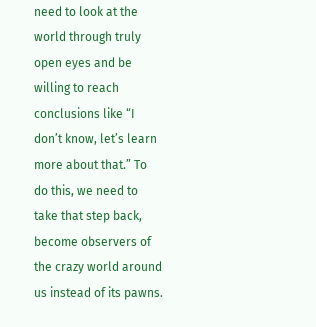need to look at the world through truly open eyes and be willing to reach conclusions like “I don’t know, let’s learn more about that.” To do this, we need to take that step back, become observers of the crazy world around us instead of its pawns.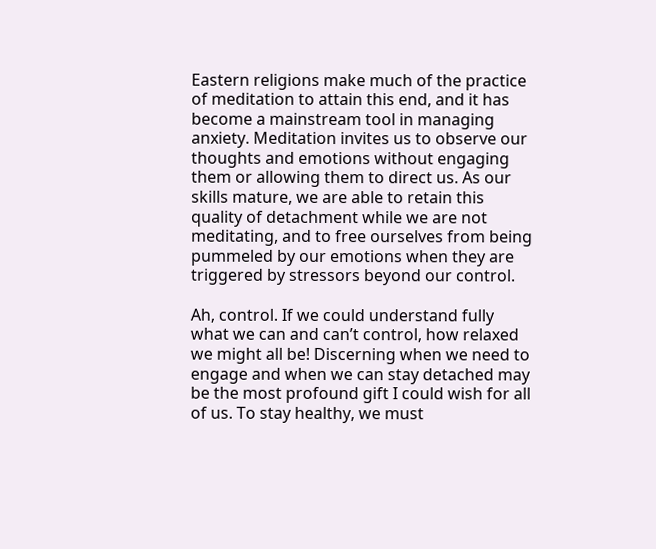Eastern religions make much of the practice of meditation to attain this end, and it has become a mainstream tool in managing anxiety. Meditation invites us to observe our thoughts and emotions without engaging them or allowing them to direct us. As our skills mature, we are able to retain this quality of detachment while we are not meditating, and to free ourselves from being pummeled by our emotions when they are triggered by stressors beyond our control.

Ah, control. If we could understand fully what we can and can’t control, how relaxed we might all be! Discerning when we need to engage and when we can stay detached may be the most profound gift I could wish for all of us. To stay healthy, we must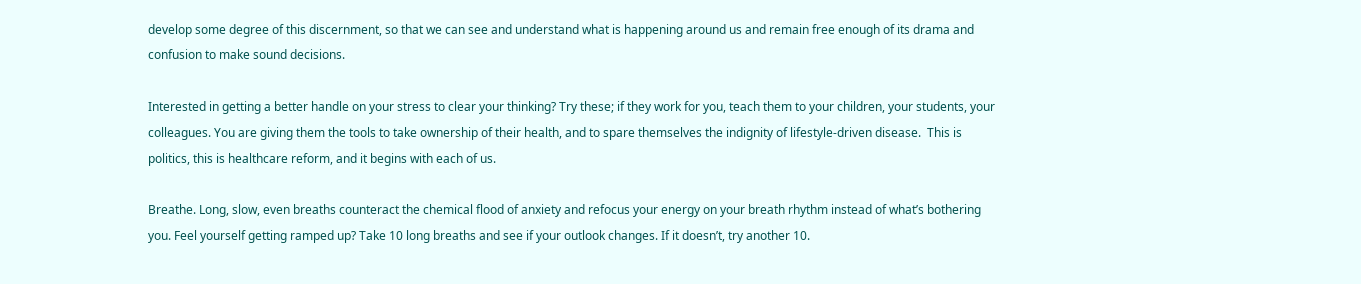develop some degree of this discernment, so that we can see and understand what is happening around us and remain free enough of its drama and confusion to make sound decisions.

Interested in getting a better handle on your stress to clear your thinking? Try these; if they work for you, teach them to your children, your students, your colleagues. You are giving them the tools to take ownership of their health, and to spare themselves the indignity of lifestyle-driven disease.  This is politics, this is healthcare reform, and it begins with each of us.

Breathe. Long, slow, even breaths counteract the chemical flood of anxiety and refocus your energy on your breath rhythm instead of what’s bothering you. Feel yourself getting ramped up? Take 10 long breaths and see if your outlook changes. If it doesn’t, try another 10.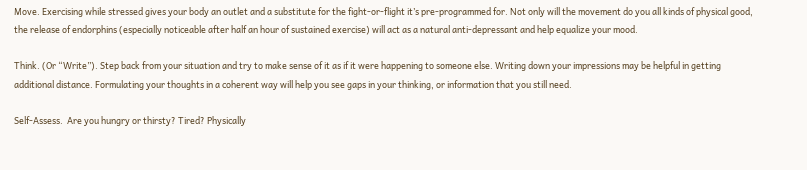Move. Exercising while stressed gives your body an outlet and a substitute for the fight-or-flight it’s pre-programmed for. Not only will the movement do you all kinds of physical good, the release of endorphins (especially noticeable after half an hour of sustained exercise) will act as a natural anti-depressant and help equalize your mood.

Think. (Or “Write”). Step back from your situation and try to make sense of it as if it were happening to someone else. Writing down your impressions may be helpful in getting additional distance. Formulating your thoughts in a coherent way will help you see gaps in your thinking, or information that you still need.

Self-Assess.  Are you hungry or thirsty? Tired? Physically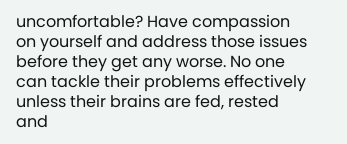uncomfortable? Have compassion on yourself and address those issues before they get any worse. No one can tackle their problems effectively unless their brains are fed, rested and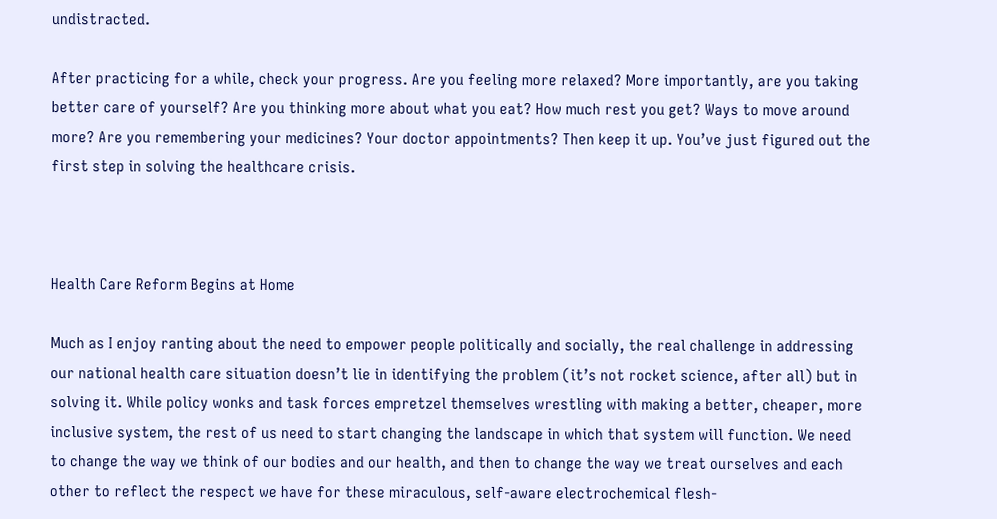undistracted.

After practicing for a while, check your progress. Are you feeling more relaxed? More importantly, are you taking better care of yourself? Are you thinking more about what you eat? How much rest you get? Ways to move around more? Are you remembering your medicines? Your doctor appointments? Then keep it up. You’ve just figured out the first step in solving the healthcare crisis.



Health Care Reform Begins at Home

Much as I enjoy ranting about the need to empower people politically and socially, the real challenge in addressing our national health care situation doesn’t lie in identifying the problem (it’s not rocket science, after all) but in solving it. While policy wonks and task forces empretzel themselves wrestling with making a better, cheaper, more inclusive system, the rest of us need to start changing the landscape in which that system will function. We need to change the way we think of our bodies and our health, and then to change the way we treat ourselves and each other to reflect the respect we have for these miraculous, self-aware electrochemical flesh-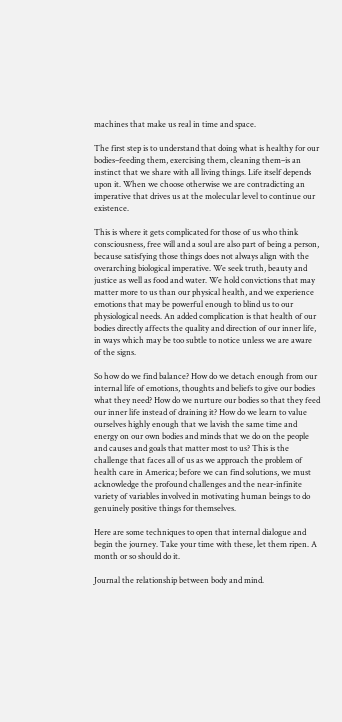machines that make us real in time and space.

The first step is to understand that doing what is healthy for our bodies–feeding them, exercising them, cleaning them–is an instinct that we share with all living things. Life itself depends upon it. When we choose otherwise we are contradicting an imperative that drives us at the molecular level to continue our existence.

This is where it gets complicated for those of us who think consciousness, free will and a soul are also part of being a person, because satisfying those things does not always align with the overarching biological imperative. We seek truth, beauty and justice as well as food and water. We hold convictions that may matter more to us than our physical health, and we experience emotions that may be powerful enough to blind us to our physiological needs. An added complication is that health of our bodies directly affects the quality and direction of our inner life, in ways which may be too subtle to notice unless we are aware of the signs.

So how do we find balance? How do we detach enough from our internal life of emotions, thoughts and beliefs to give our bodies what they need? How do we nurture our bodies so that they feed our inner life instead of draining it? How do we learn to value ourselves highly enough that we lavish the same time and energy on our own bodies and minds that we do on the people and causes and goals that matter most to us? This is the challenge that faces all of us as we approach the problem of health care in America; before we can find solutions, we must acknowledge the profound challenges and the near-infinite variety of variables involved in motivating human beings to do genuinely positive things for themselves.

Here are some techniques to open that internal dialogue and begin the journey. Take your time with these, let them ripen. A month or so should do it.

Journal the relationship between body and mind.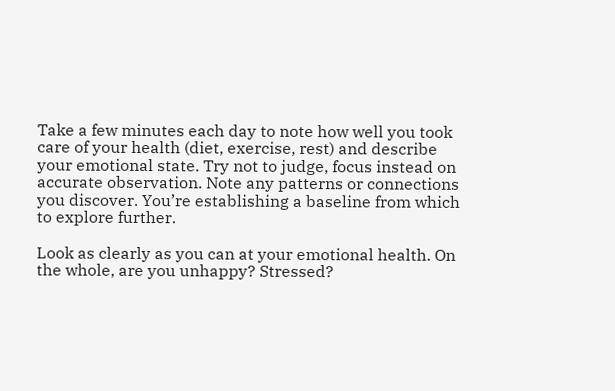Take a few minutes each day to note how well you took care of your health (diet, exercise, rest) and describe your emotional state. Try not to judge, focus instead on accurate observation. Note any patterns or connections you discover. You’re establishing a baseline from which to explore further.

Look as clearly as you can at your emotional health. On the whole, are you unhappy? Stressed?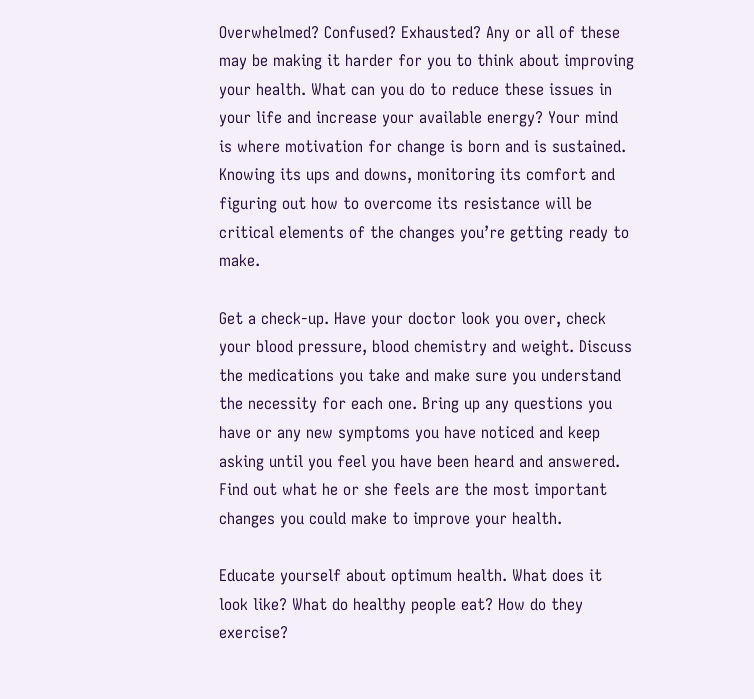Overwhelmed? Confused? Exhausted? Any or all of these may be making it harder for you to think about improving your health. What can you do to reduce these issues in your life and increase your available energy? Your mind is where motivation for change is born and is sustained. Knowing its ups and downs, monitoring its comfort and figuring out how to overcome its resistance will be critical elements of the changes you’re getting ready to make.

Get a check-up. Have your doctor look you over, check your blood pressure, blood chemistry and weight. Discuss the medications you take and make sure you understand the necessity for each one. Bring up any questions you have or any new symptoms you have noticed and keep asking until you feel you have been heard and answered. Find out what he or she feels are the most important changes you could make to improve your health.

Educate yourself about optimum health. What does it look like? What do healthy people eat? How do they exercise?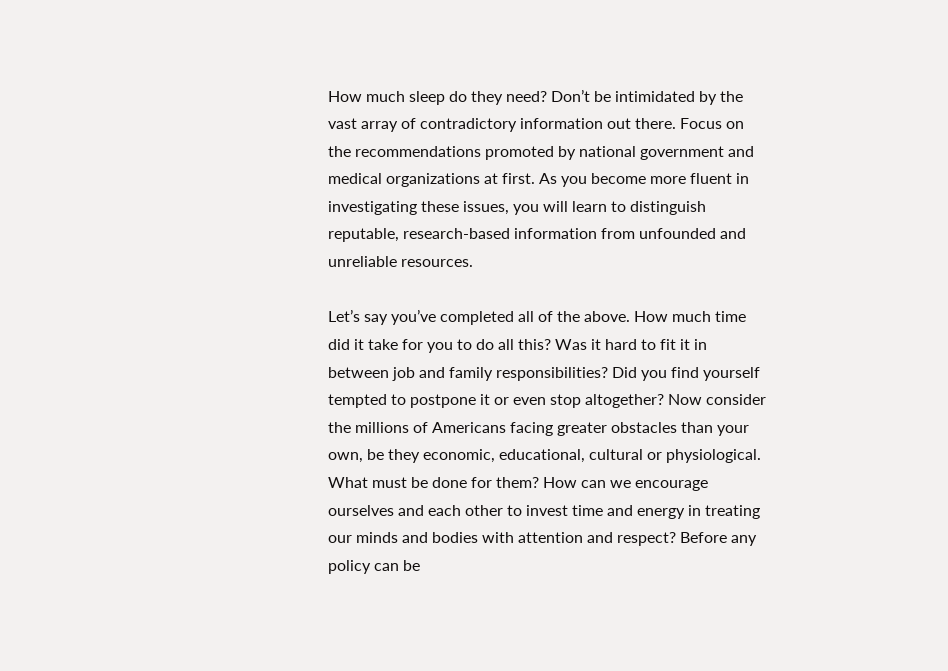How much sleep do they need? Don’t be intimidated by the vast array of contradictory information out there. Focus on the recommendations promoted by national government and medical organizations at first. As you become more fluent in investigating these issues, you will learn to distinguish reputable, research-based information from unfounded and unreliable resources.

Let’s say you’ve completed all of the above. How much time did it take for you to do all this? Was it hard to fit it in between job and family responsibilities? Did you find yourself tempted to postpone it or even stop altogether? Now consider the millions of Americans facing greater obstacles than your own, be they economic, educational, cultural or physiological. What must be done for them? How can we encourage ourselves and each other to invest time and energy in treating our minds and bodies with attention and respect? Before any policy can be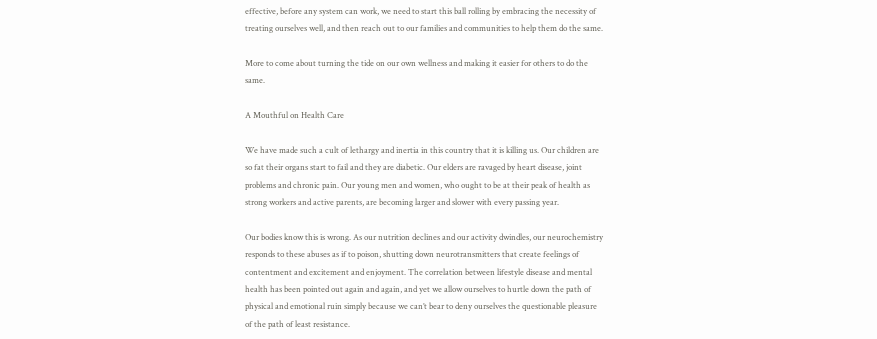effective, before any system can work, we need to start this ball rolling by embracing the necessity of treating ourselves well, and then reach out to our families and communities to help them do the same.

More to come about turning the tide on our own wellness and making it easier for others to do the same.

A Mouthful on Health Care

We have made such a cult of lethargy and inertia in this country that it is killing us. Our children are so fat their organs start to fail and they are diabetic. Our elders are ravaged by heart disease, joint problems and chronic pain. Our young men and women, who ought to be at their peak of health as strong workers and active parents, are becoming larger and slower with every passing year.

Our bodies know this is wrong. As our nutrition declines and our activity dwindles, our neurochemistry responds to these abuses as if to poison, shutting down neurotransmitters that create feelings of contentment and excitement and enjoyment. The correlation between lifestyle disease and mental health has been pointed out again and again, and yet we allow ourselves to hurtle down the path of physical and emotional ruin simply because we can’t bear to deny ourselves the questionable pleasure of the path of least resistance.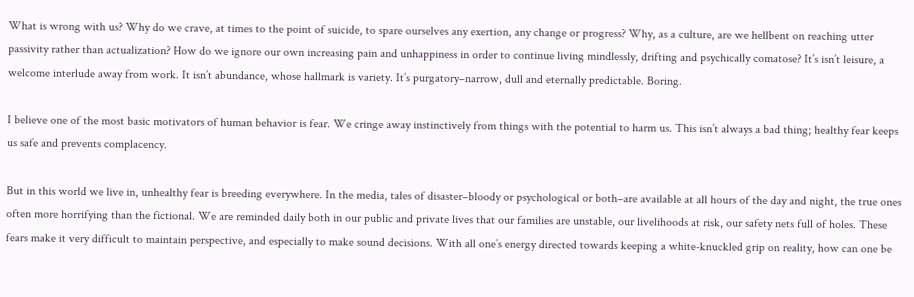What is wrong with us? Why do we crave, at times to the point of suicide, to spare ourselves any exertion, any change or progress? Why, as a culture, are we hellbent on reaching utter passivity rather than actualization? How do we ignore our own increasing pain and unhappiness in order to continue living mindlessly, drifting and psychically comatose? It’s isn’t leisure, a welcome interlude away from work. It isn’t abundance, whose hallmark is variety. It’s purgatory–narrow, dull and eternally predictable. Boring.

I believe one of the most basic motivators of human behavior is fear. We cringe away instinctively from things with the potential to harm us. This isn’t always a bad thing; healthy fear keeps us safe and prevents complacency.

But in this world we live in, unhealthy fear is breeding everywhere. In the media, tales of disaster–bloody or psychological or both–are available at all hours of the day and night, the true ones often more horrifying than the fictional. We are reminded daily both in our public and private lives that our families are unstable, our livelihoods at risk, our safety nets full of holes. These fears make it very difficult to maintain perspective, and especially to make sound decisions. With all one’s energy directed towards keeping a white-knuckled grip on reality, how can one be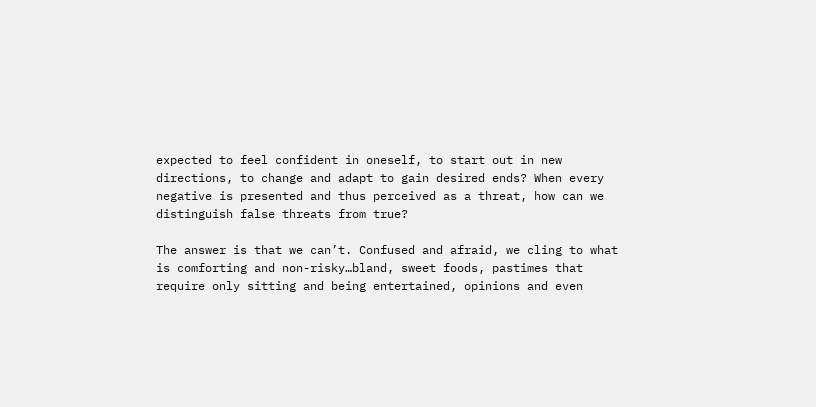expected to feel confident in oneself, to start out in new directions, to change and adapt to gain desired ends? When every negative is presented and thus perceived as a threat, how can we distinguish false threats from true?

The answer is that we can’t. Confused and afraid, we cling to what is comforting and non-risky…bland, sweet foods, pastimes that require only sitting and being entertained, opinions and even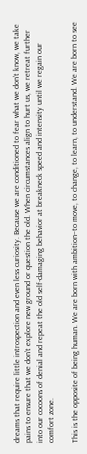dreams that require little introspection and even less curiosity. Because we are conditioned to fear what we don’t know, we take pains to ensure that we don’t explore new ground or question the old. When circumstances align to hurt us, we retreat further into our cocoons of denial and repeat the old self-damaging behavior at breakneck speed and intensity until we regain our comfort zone.

This is the opposite of being human. We are born with ambition–to move, to change, to learn, to understand. We are born to see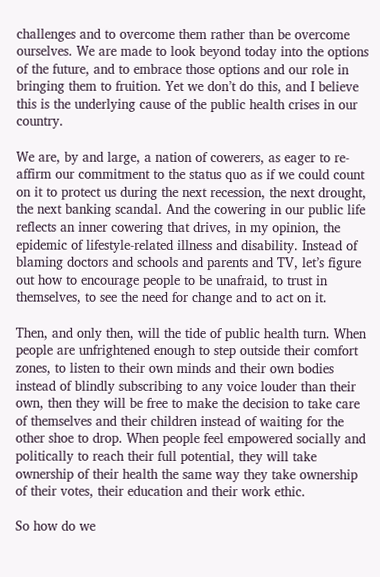challenges and to overcome them rather than be overcome ourselves. We are made to look beyond today into the options of the future, and to embrace those options and our role in bringing them to fruition. Yet we don’t do this, and I believe this is the underlying cause of the public health crises in our country.

We are, by and large, a nation of cowerers, as eager to re-affirm our commitment to the status quo as if we could count on it to protect us during the next recession, the next drought, the next banking scandal. And the cowering in our public life reflects an inner cowering that drives, in my opinion, the epidemic of lifestyle-related illness and disability. Instead of blaming doctors and schools and parents and TV, let’s figure out how to encourage people to be unafraid, to trust in themselves, to see the need for change and to act on it.

Then, and only then, will the tide of public health turn. When people are unfrightened enough to step outside their comfort zones, to listen to their own minds and their own bodies instead of blindly subscribing to any voice louder than their own, then they will be free to make the decision to take care of themselves and their children instead of waiting for the other shoe to drop. When people feel empowered socially and politically to reach their full potential, they will take ownership of their health the same way they take ownership of their votes, their education and their work ethic.

So how do we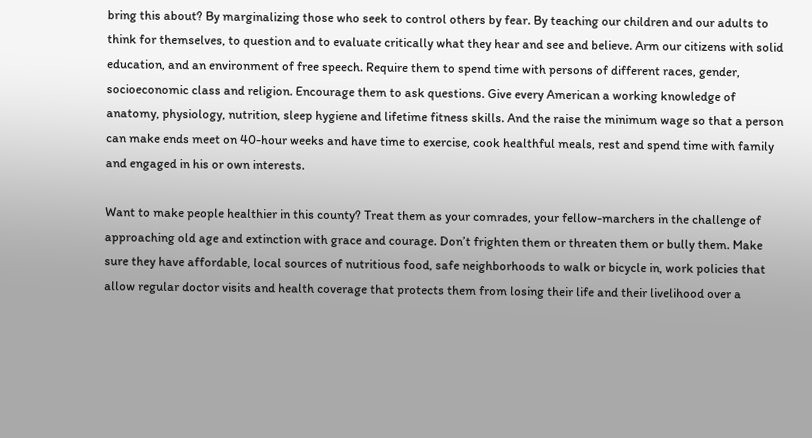bring this about? By marginalizing those who seek to control others by fear. By teaching our children and our adults to think for themselves, to question and to evaluate critically what they hear and see and believe. Arm our citizens with solid education, and an environment of free speech. Require them to spend time with persons of different races, gender, socioeconomic class and religion. Encourage them to ask questions. Give every American a working knowledge of anatomy, physiology, nutrition, sleep hygiene and lifetime fitness skills. And the raise the minimum wage so that a person can make ends meet on 40-hour weeks and have time to exercise, cook healthful meals, rest and spend time with family and engaged in his or own interests.

Want to make people healthier in this county? Treat them as your comrades, your fellow-marchers in the challenge of approaching old age and extinction with grace and courage. Don’t frighten them or threaten them or bully them. Make sure they have affordable, local sources of nutritious food, safe neighborhoods to walk or bicycle in, work policies that allow regular doctor visits and health coverage that protects them from losing their life and their livelihood over a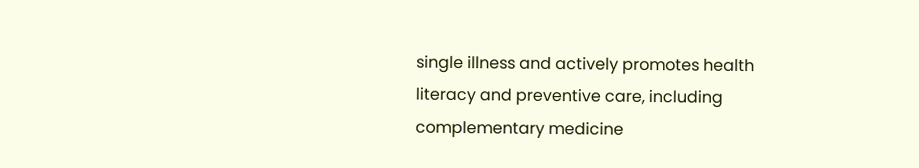single illness and actively promotes health literacy and preventive care, including complementary medicine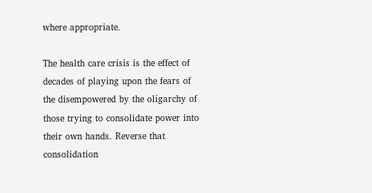where appropriate.

The health care crisis is the effect of decades of playing upon the fears of the disempowered by the oligarchy of those trying to consolidate power into their own hands. Reverse that consolidation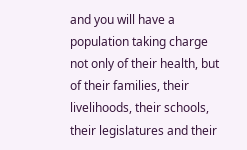and you will have a population taking charge not only of their health, but of their families, their livelihoods, their schools, their legislatures and their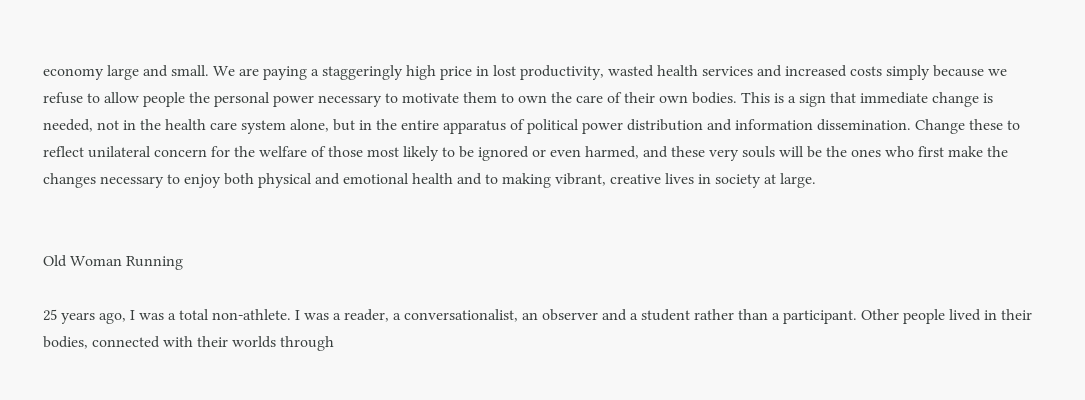economy large and small. We are paying a staggeringly high price in lost productivity, wasted health services and increased costs simply because we refuse to allow people the personal power necessary to motivate them to own the care of their own bodies. This is a sign that immediate change is needed, not in the health care system alone, but in the entire apparatus of political power distribution and information dissemination. Change these to reflect unilateral concern for the welfare of those most likely to be ignored or even harmed, and these very souls will be the ones who first make the changes necessary to enjoy both physical and emotional health and to making vibrant, creative lives in society at large.


Old Woman Running

25 years ago, I was a total non-athlete. I was a reader, a conversationalist, an observer and a student rather than a participant. Other people lived in their bodies, connected with their worlds through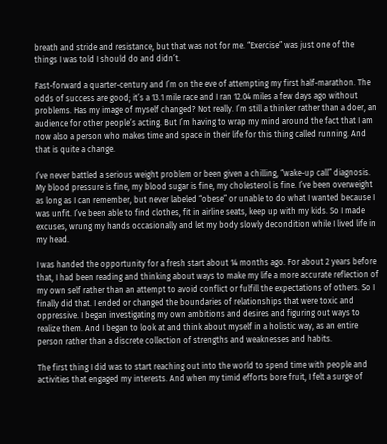breath and stride and resistance, but that was not for me. “Exercise” was just one of the things I was told I should do and didn’t.

Fast-forward a quarter-century and I’m on the eve of attempting my first half-marathon. The odds of success are good; it’s a 13.1 mile race and I ran 12.04 miles a few days ago without problems. Has my image of myself changed? Not really. I’m still a thinker rather than a doer, an audience for other people’s acting. But I’m having to wrap my mind around the fact that I am now also a person who makes time and space in their life for this thing called running. And that is quite a change.

I’ve never battled a serious weight problem or been given a chilling, “wake-up call” diagnosis. My blood pressure is fine, my blood sugar is fine, my cholesterol is fine. I’ve been overweight as long as I can remember, but never labeled “obese” or unable to do what I wanted because I was unfit. I’ve been able to find clothes, fit in airline seats, keep up with my kids. So I made excuses, wrung my hands occasionally and let my body slowly decondition while I lived life in my head.

I was handed the opportunity for a fresh start about 14 months ago. For about 2 years before that, I had been reading and thinking about ways to make my life a more accurate reflection of my own self rather than an attempt to avoid conflict or fulfill the expectations of others. So I finally did that. I ended or changed the boundaries of relationships that were toxic and oppressive. I began investigating my own ambitions and desires and figuring out ways to realize them. And I began to look at and think about myself in a holistic way, as an entire person rather than a discrete collection of strengths and weaknesses and habits.

The first thing I did was to start reaching out into the world to spend time with people and activities that engaged my interests. And when my timid efforts bore fruit, I felt a surge of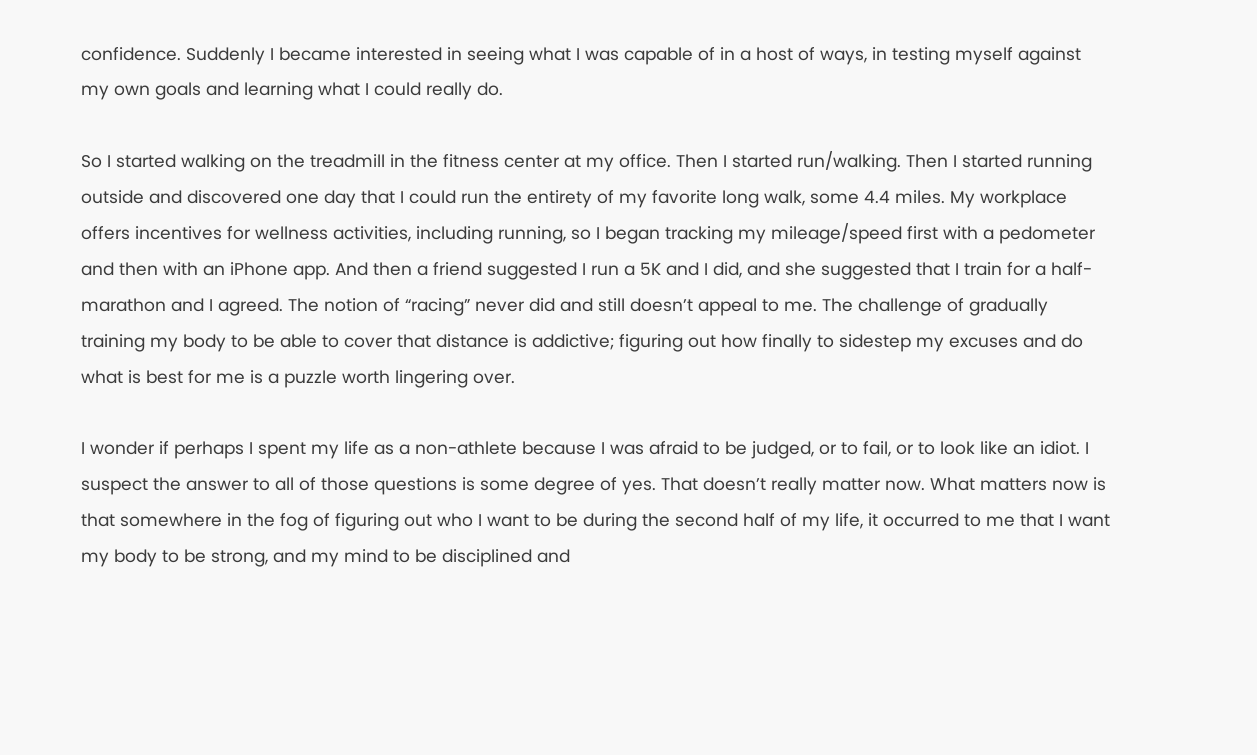confidence. Suddenly I became interested in seeing what I was capable of in a host of ways, in testing myself against my own goals and learning what I could really do.

So I started walking on the treadmill in the fitness center at my office. Then I started run/walking. Then I started running outside and discovered one day that I could run the entirety of my favorite long walk, some 4.4 miles. My workplace offers incentives for wellness activities, including running, so I began tracking my mileage/speed first with a pedometer and then with an iPhone app. And then a friend suggested I run a 5K and I did, and she suggested that I train for a half-marathon and I agreed. The notion of “racing” never did and still doesn’t appeal to me. The challenge of gradually training my body to be able to cover that distance is addictive; figuring out how finally to sidestep my excuses and do what is best for me is a puzzle worth lingering over.

I wonder if perhaps I spent my life as a non-athlete because I was afraid to be judged, or to fail, or to look like an idiot. I suspect the answer to all of those questions is some degree of yes. That doesn’t really matter now. What matters now is that somewhere in the fog of figuring out who I want to be during the second half of my life, it occurred to me that I want my body to be strong, and my mind to be disciplined and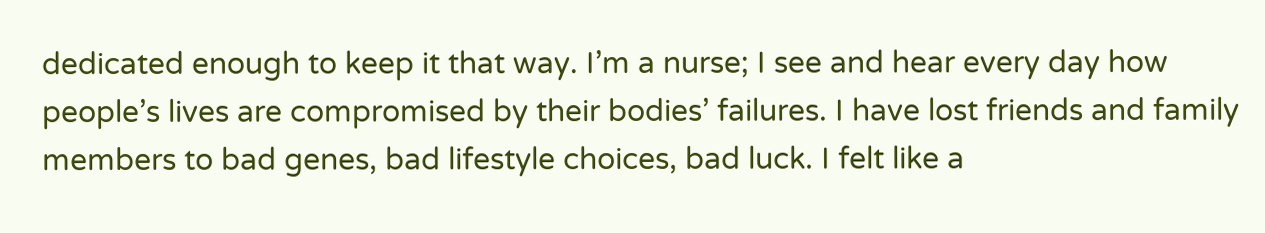dedicated enough to keep it that way. I’m a nurse; I see and hear every day how people’s lives are compromised by their bodies’ failures. I have lost friends and family members to bad genes, bad lifestyle choices, bad luck. I felt like a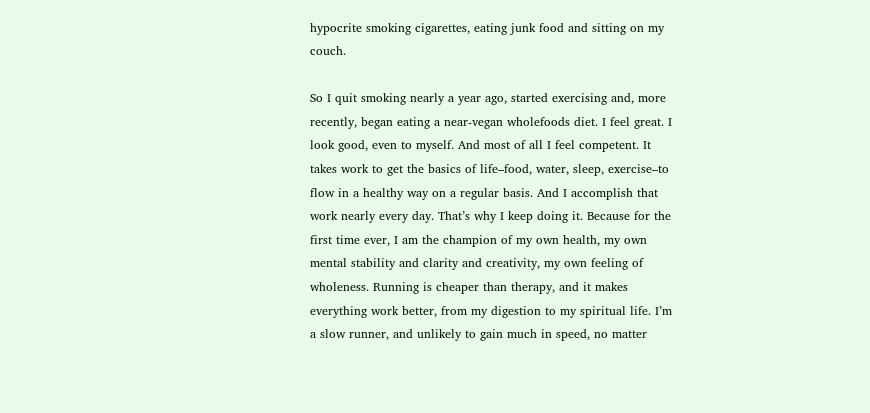hypocrite smoking cigarettes, eating junk food and sitting on my couch.

So I quit smoking nearly a year ago, started exercising and, more recently, began eating a near-vegan wholefoods diet. I feel great. I look good, even to myself. And most of all I feel competent. It takes work to get the basics of life–food, water, sleep, exercise–to flow in a healthy way on a regular basis. And I accomplish that work nearly every day. That’s why I keep doing it. Because for the first time ever, I am the champion of my own health, my own mental stability and clarity and creativity, my own feeling of wholeness. Running is cheaper than therapy, and it makes everything work better, from my digestion to my spiritual life. I’m a slow runner, and unlikely to gain much in speed, no matter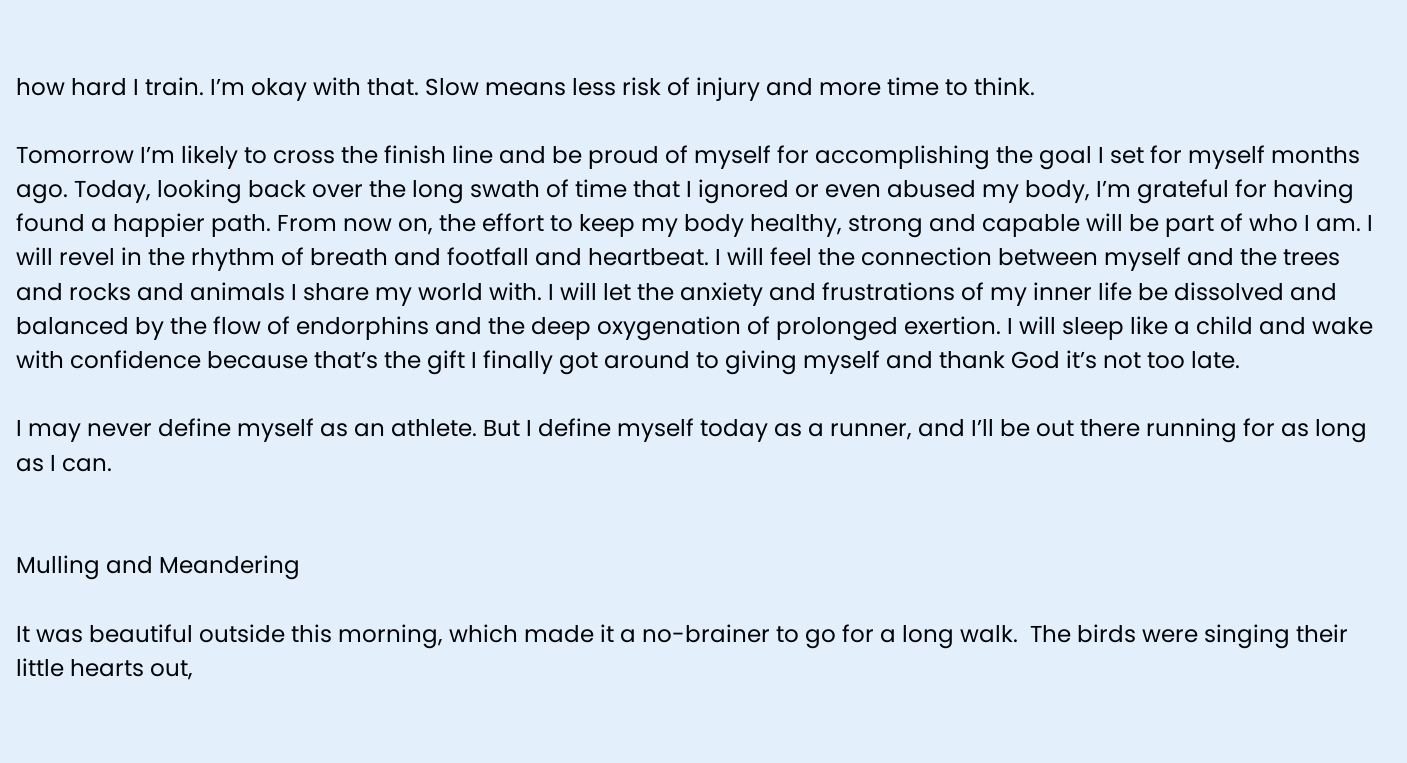how hard I train. I’m okay with that. Slow means less risk of injury and more time to think.

Tomorrow I’m likely to cross the finish line and be proud of myself for accomplishing the goal I set for myself months ago. Today, looking back over the long swath of time that I ignored or even abused my body, I’m grateful for having found a happier path. From now on, the effort to keep my body healthy, strong and capable will be part of who I am. I will revel in the rhythm of breath and footfall and heartbeat. I will feel the connection between myself and the trees and rocks and animals I share my world with. I will let the anxiety and frustrations of my inner life be dissolved and balanced by the flow of endorphins and the deep oxygenation of prolonged exertion. I will sleep like a child and wake with confidence because that’s the gift I finally got around to giving myself and thank God it’s not too late.

I may never define myself as an athlete. But I define myself today as a runner, and I’ll be out there running for as long as I can.


Mulling and Meandering

It was beautiful outside this morning, which made it a no-brainer to go for a long walk.  The birds were singing their little hearts out,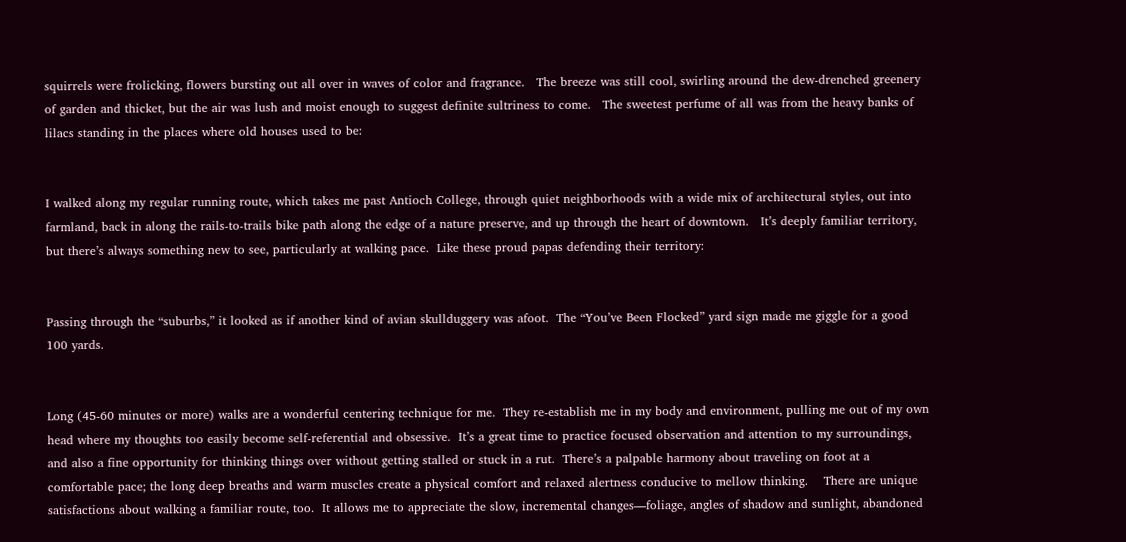squirrels were frolicking, flowers bursting out all over in waves of color and fragrance.   The breeze was still cool, swirling around the dew-drenched greenery of garden and thicket, but the air was lush and moist enough to suggest definite sultriness to come.   The sweetest perfume of all was from the heavy banks of lilacs standing in the places where old houses used to be:


I walked along my regular running route, which takes me past Antioch College, through quiet neighborhoods with a wide mix of architectural styles, out into farmland, back in along the rails-to-trails bike path along the edge of a nature preserve, and up through the heart of downtown.   It’s deeply familiar territory, but there’s always something new to see, particularly at walking pace.  Like these proud papas defending their territory:


Passing through the “suburbs,” it looked as if another kind of avian skullduggery was afoot.  The “You’ve Been Flocked” yard sign made me giggle for a good 100 yards.


Long (45-60 minutes or more) walks are a wonderful centering technique for me.  They re-establish me in my body and environment, pulling me out of my own head where my thoughts too easily become self-referential and obsessive.  It’s a great time to practice focused observation and attention to my surroundings, and also a fine opportunity for thinking things over without getting stalled or stuck in a rut.  There’s a palpable harmony about traveling on foot at a comfortable pace; the long deep breaths and warm muscles create a physical comfort and relaxed alertness conducive to mellow thinking.    There are unique satisfactions about walking a familiar route, too.  It allows me to appreciate the slow, incremental changes—foliage, angles of shadow and sunlight, abandoned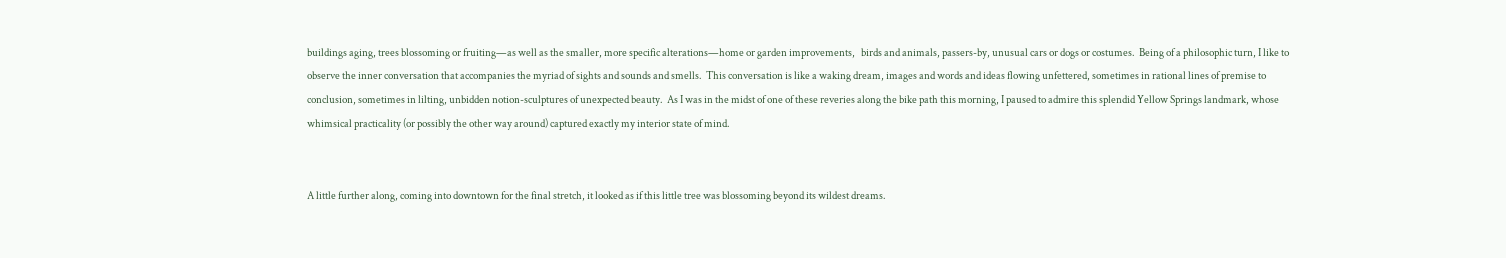buildings aging, trees blossoming or fruiting—as well as the smaller, more specific alterations—home or garden improvements,   birds and animals, passers-by, unusual cars or dogs or costumes.  Being of a philosophic turn, I like to observe the inner conversation that accompanies the myriad of sights and sounds and smells.  This conversation is like a waking dream, images and words and ideas flowing unfettered, sometimes in rational lines of premise to conclusion, sometimes in lilting, unbidden notion-sculptures of unexpected beauty.  As I was in the midst of one of these reveries along the bike path this morning, I paused to admire this splendid Yellow Springs landmark, whose whimsical practicality (or possibly the other way around) captured exactly my interior state of mind.


A little further along, coming into downtown for the final stretch, it looked as if this little tree was blossoming beyond its wildest dreams.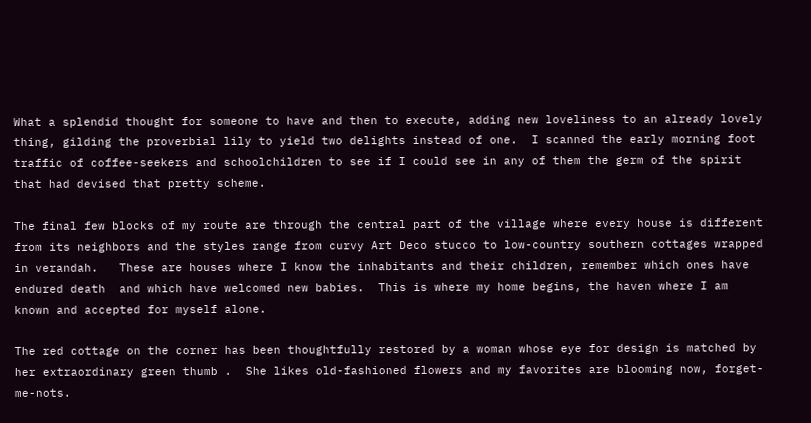What a splendid thought for someone to have and then to execute, adding new loveliness to an already lovely thing, gilding the proverbial lily to yield two delights instead of one.  I scanned the early morning foot traffic of coffee-seekers and schoolchildren to see if I could see in any of them the germ of the spirit that had devised that pretty scheme.

The final few blocks of my route are through the central part of the village where every house is different from its neighbors and the styles range from curvy Art Deco stucco to low-country southern cottages wrapped in verandah.   These are houses where I know the inhabitants and their children, remember which ones have endured death  and which have welcomed new babies.  This is where my home begins, the haven where I am known and accepted for myself alone.

The red cottage on the corner has been thoughtfully restored by a woman whose eye for design is matched by her extraordinary green thumb .  She likes old-fashioned flowers and my favorites are blooming now, forget-me-nots.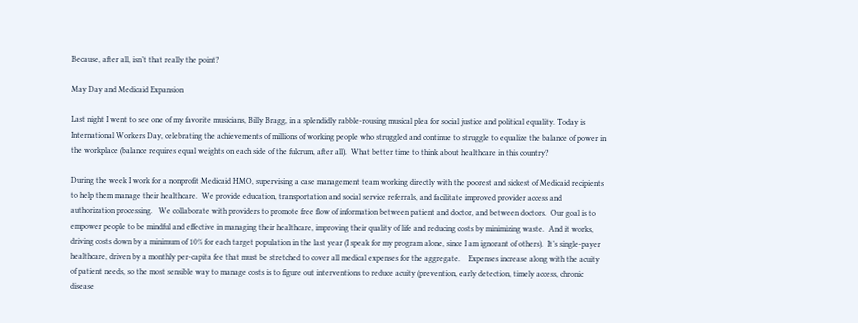Because, after all, isn’t that really the point?

May Day and Medicaid Expansion

Last night I went to see one of my favorite musicians, Billy Bragg, in a splendidly rabble-rousing musical plea for social justice and political equality. Today is International Workers Day, celebrating the achievements of millions of working people who struggled and continue to struggle to equalize the balance of power in the workplace (balance requires equal weights on each side of the fulcrum, after all).  What better time to think about healthcare in this country?

During the week I work for a nonprofit Medicaid HMO, supervising a case management team working directly with the poorest and sickest of Medicaid recipients to help them manage their healthcare.  We provide education, transportation and social service referrals, and facilitate improved provider access and authorization processing.   We collaborate with providers to promote free flow of information between patient and doctor, and between doctors.  Our goal is to empower people to be mindful and effective in managing their healthcare, improving their quality of life and reducing costs by minimizing waste.  And it works, driving costs down by a minimum of 10% for each target population in the last year (I speak for my program alone, since I am ignorant of others).  It’s single-payer healthcare, driven by a monthly per-capita fee that must be stretched to cover all medical expenses for the aggregate.    Expenses increase along with the acuity of patient needs, so the most sensible way to manage costs is to figure out interventions to reduce acuity (prevention, early detection, timely access, chronic disease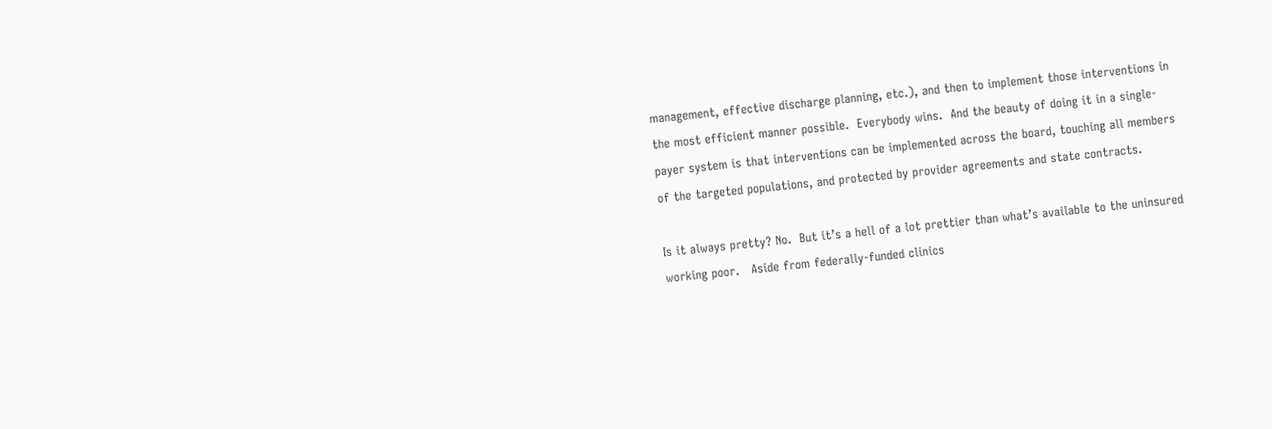management, effective discharge planning, etc.), and then to implement those interventions in the most efficient manner possible.  Everybody wins.  And the beauty of doing it in a single-payer system is that interventions can be implemented across the board, touching all members of the targeted populations, and protected by provider agreements and state contracts.

Is it always pretty? No.  But it’s a hell of a lot prettier than what’s available to the uninsured working poor.   Aside from federally-funded clinics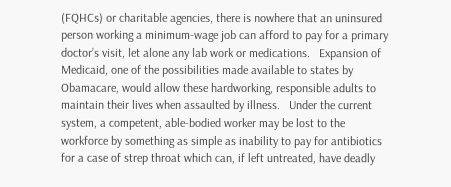(FQHCs) or charitable agencies, there is nowhere that an uninsured person working a minimum-wage job can afford to pay for a primary doctor’s visit, let alone any lab work or medications.   Expansion of Medicaid, one of the possibilities made available to states by Obamacare, would allow these hardworking, responsible adults to maintain their lives when assaulted by illness.   Under the current system, a competent, able-bodied worker may be lost to the workforce by something as simple as inability to pay for antibiotics for a case of strep throat which can, if left untreated, have deadly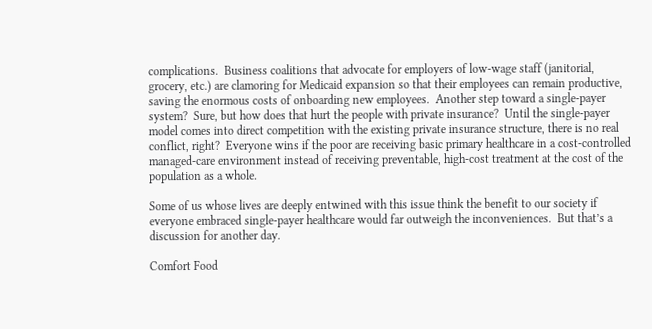complications.  Business coalitions that advocate for employers of low-wage staff (janitorial, grocery, etc.) are clamoring for Medicaid expansion so that their employees can remain productive, saving the enormous costs of onboarding new employees.  Another step toward a single-payer system?  Sure, but how does that hurt the people with private insurance?  Until the single-payer model comes into direct competition with the existing private insurance structure, there is no real conflict, right?  Everyone wins if the poor are receiving basic primary healthcare in a cost-controlled managed-care environment instead of receiving preventable, high-cost treatment at the cost of the population as a whole.

Some of us whose lives are deeply entwined with this issue think the benefit to our society if everyone embraced single-payer healthcare would far outweigh the inconveniences.  But that’s a discussion for another day.

Comfort Food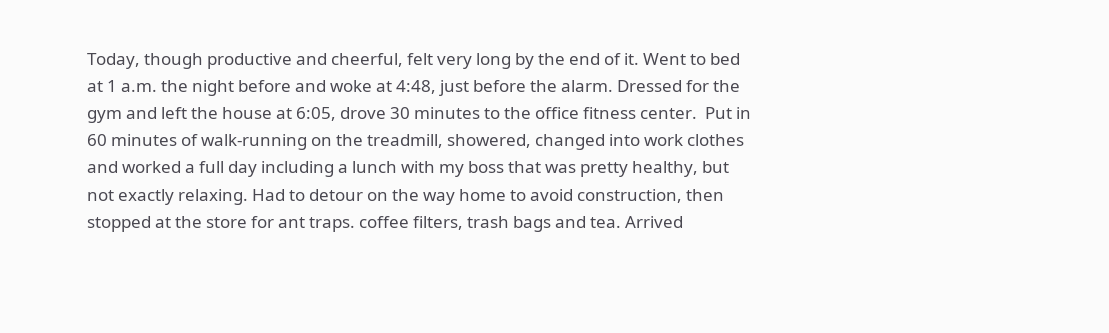Today, though productive and cheerful, felt very long by the end of it. Went to bed at 1 a.m. the night before and woke at 4:48, just before the alarm. Dressed for the gym and left the house at 6:05, drove 30 minutes to the office fitness center.  Put in 60 minutes of walk-running on the treadmill, showered, changed into work clothes and worked a full day including a lunch with my boss that was pretty healthy, but not exactly relaxing. Had to detour on the way home to avoid construction, then stopped at the store for ant traps. coffee filters, trash bags and tea. Arrived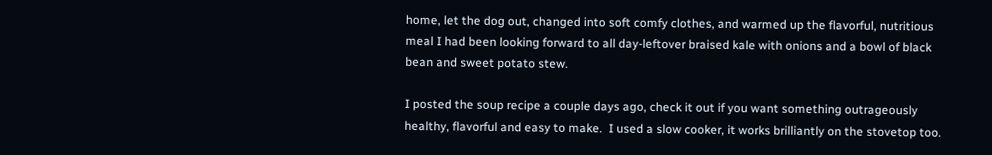home, let the dog out, changed into soft comfy clothes, and warmed up the flavorful, nutritious meal I had been looking forward to all day-leftover braised kale with onions and a bowl of black bean and sweet potato stew.

I posted the soup recipe a couple days ago, check it out if you want something outrageously healthy, flavorful and easy to make.  I used a slow cooker, it works brilliantly on the stovetop too.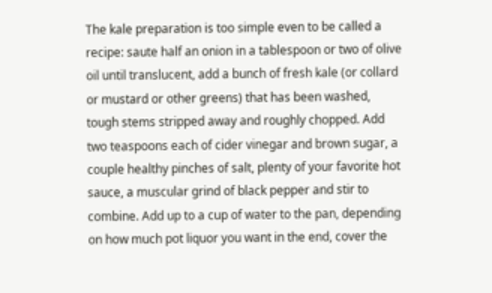The kale preparation is too simple even to be called a recipe: saute half an onion in a tablespoon or two of olive oil until translucent, add a bunch of fresh kale (or collard or mustard or other greens) that has been washed, tough stems stripped away and roughly chopped. Add two teaspoons each of cider vinegar and brown sugar, a couple healthy pinches of salt, plenty of your favorite hot sauce, a muscular grind of black pepper and stir to combine. Add up to a cup of water to the pan, depending on how much pot liquor you want in the end, cover the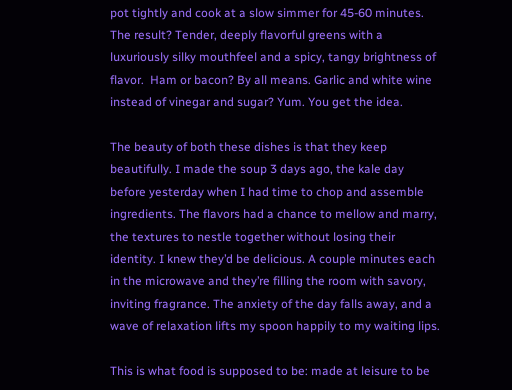pot tightly and cook at a slow simmer for 45-60 minutes. The result? Tender, deeply flavorful greens with a luxuriously silky mouthfeel and a spicy, tangy brightness of flavor.  Ham or bacon? By all means. Garlic and white wine instead of vinegar and sugar? Yum. You get the idea.

The beauty of both these dishes is that they keep beautifully. I made the soup 3 days ago, the kale day before yesterday when I had time to chop and assemble ingredients. The flavors had a chance to mellow and marry, the textures to nestle together without losing their identity. I knew they’d be delicious. A couple minutes each in the microwave and they’re filling the room with savory, inviting fragrance. The anxiety of the day falls away, and a wave of relaxation lifts my spoon happily to my waiting lips.

This is what food is supposed to be: made at leisure to be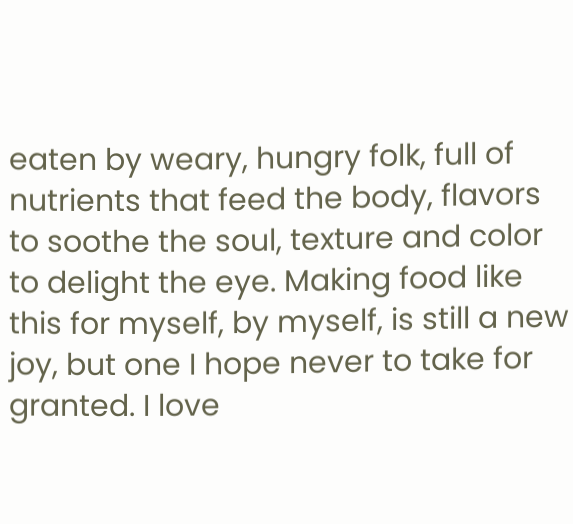eaten by weary, hungry folk, full of nutrients that feed the body, flavors to soothe the soul, texture and color to delight the eye. Making food like this for myself, by myself, is still a new joy, but one I hope never to take for granted. I love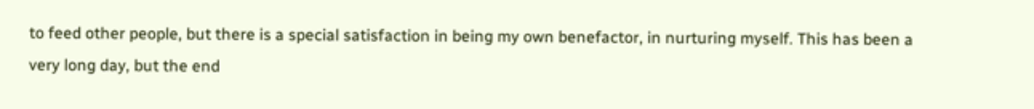to feed other people, but there is a special satisfaction in being my own benefactor, in nurturing myself. This has been a very long day, but the end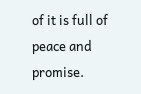of it is full of peace and promise.